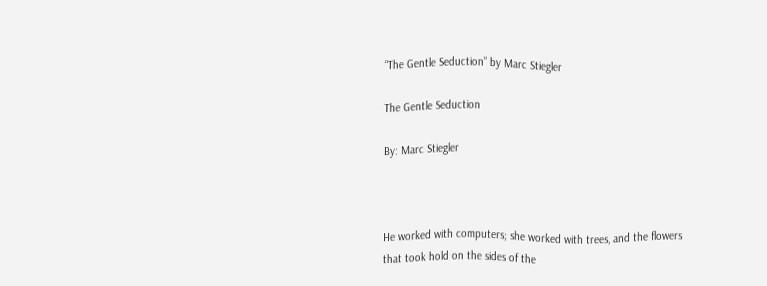“The Gentle Seduction” by Marc Stiegler

The Gentle Seduction

By: Marc Stiegler



He worked with computers; she worked with trees, and the flowers that took hold on the sides of the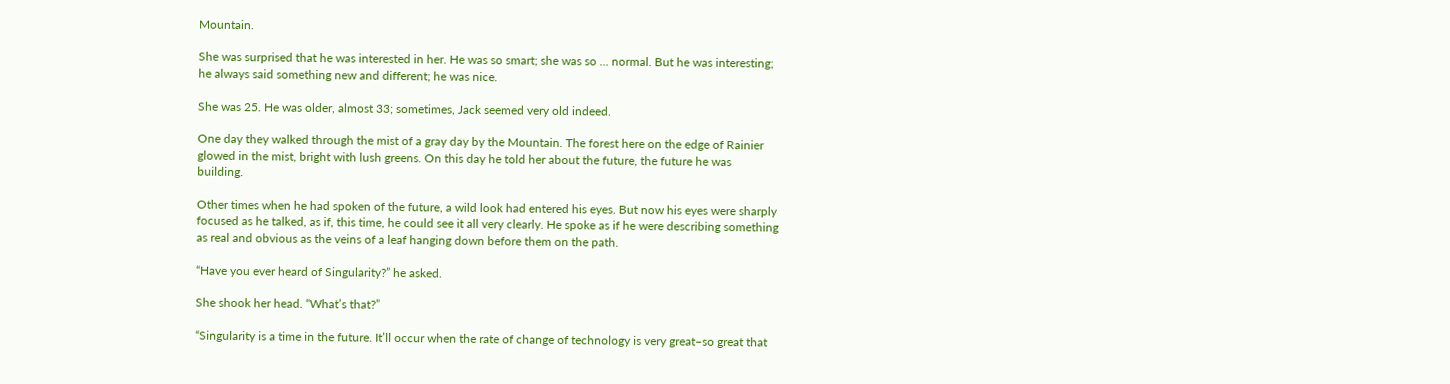Mountain.

She was surprised that he was interested in her. He was so smart; she was so … normal. But he was interesting; he always said something new and different; he was nice.

She was 25. He was older, almost 33; sometimes, Jack seemed very old indeed.

One day they walked through the mist of a gray day by the Mountain. The forest here on the edge of Rainier glowed in the mist, bright with lush greens. On this day he told her about the future, the future he was building.

Other times when he had spoken of the future, a wild look had entered his eyes. But now his eyes were sharply focused as he talked, as if, this time, he could see it all very clearly. He spoke as if he were describing something as real and obvious as the veins of a leaf hanging down before them on the path.

“Have you ever heard of Singularity?” he asked.

She shook her head. “What’s that?”

“Singularity is a time in the future. It’ll occur when the rate of change of technology is very great–so great that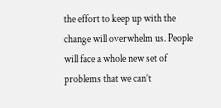the effort to keep up with the change will overwhelm us. People will face a whole new set of problems that we can’t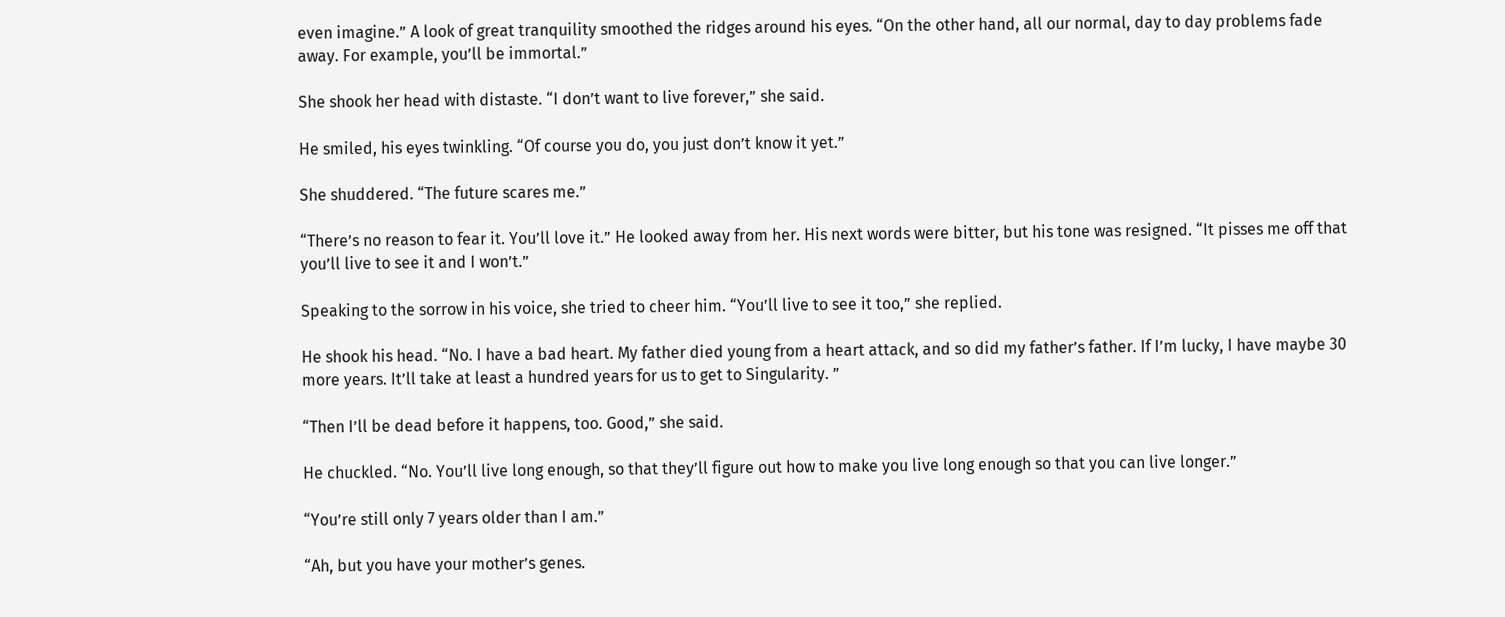even imagine.” A look of great tranquility smoothed the ridges around his eyes. “On the other hand, all our normal, day to day problems fade away. For example, you’ll be immortal.”

She shook her head with distaste. “I don’t want to live forever,” she said.

He smiled, his eyes twinkling. “Of course you do, you just don’t know it yet.”

She shuddered. “The future scares me.”

“There’s no reason to fear it. You’ll love it.” He looked away from her. His next words were bitter, but his tone was resigned. “It pisses me off that you’ll live to see it and I won’t.”

Speaking to the sorrow in his voice, she tried to cheer him. “You’ll live to see it too,” she replied.

He shook his head. “No. I have a bad heart. My father died young from a heart attack, and so did my father’s father. If I’m lucky, I have maybe 30 more years. It’ll take at least a hundred years for us to get to Singularity. ”

“Then I’ll be dead before it happens, too. Good,” she said.

He chuckled. “No. You’ll live long enough, so that they’ll figure out how to make you live long enough so that you can live longer.”

“You’re still only 7 years older than I am.”

“Ah, but you have your mother’s genes.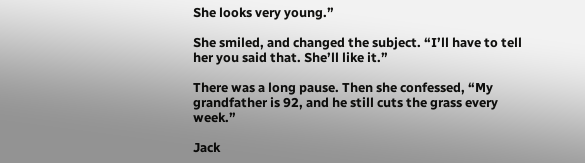She looks very young.”

She smiled, and changed the subject. “I’ll have to tell her you said that. She’ll like it.”

There was a long pause. Then she confessed, “My grandfather is 92, and he still cuts the grass every week.”

Jack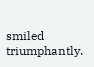smiled triumphantly.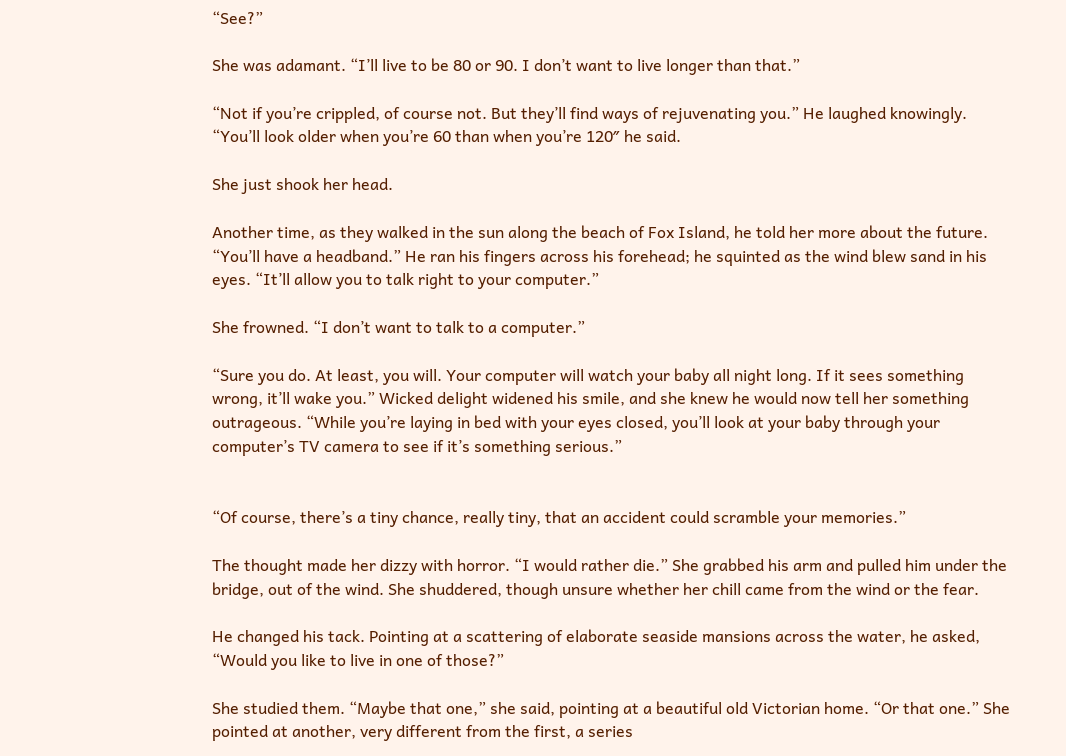“See?”

She was adamant. “I’ll live to be 80 or 90. I don’t want to live longer than that.”

“Not if you’re crippled, of course not. But they’ll find ways of rejuvenating you.” He laughed knowingly. “You’ll look older when you’re 60 than when you’re 120″ he said.

She just shook her head.

Another time, as they walked in the sun along the beach of Fox Island, he told her more about the future. “You’ll have a headband.” He ran his fingers across his forehead; he squinted as the wind blew sand in his eyes. “It’ll allow you to talk right to your computer.”

She frowned. “I don’t want to talk to a computer.”

“Sure you do. At least, you will. Your computer will watch your baby all night long. If it sees something wrong, it’ll wake you.” Wicked delight widened his smile, and she knew he would now tell her something outrageous. “While you’re laying in bed with your eyes closed, you’ll look at your baby through your computer’s TV camera to see if it’s something serious.”


“Of course, there’s a tiny chance, really tiny, that an accident could scramble your memories.”

The thought made her dizzy with horror. “I would rather die.” She grabbed his arm and pulled him under the bridge, out of the wind. She shuddered, though unsure whether her chill came from the wind or the fear.

He changed his tack. Pointing at a scattering of elaborate seaside mansions across the water, he asked, “Would you like to live in one of those?”

She studied them. “Maybe that one,” she said, pointing at a beautiful old Victorian home. “Or that one.” She pointed at another, very different from the first, a series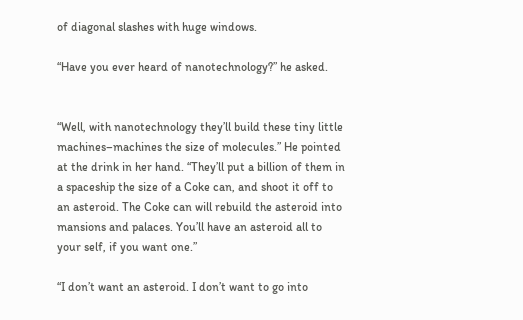of diagonal slashes with huge windows.

“Have you ever heard of nanotechnology?” he asked.


“Well, with nanotechnology they’ll build these tiny little machines–machines the size of molecules.” He pointed at the drink in her hand. “They’ll put a billion of them in a spaceship the size of a Coke can, and shoot it off to an asteroid. The Coke can will rebuild the asteroid into mansions and palaces. You’ll have an asteroid all to your self, if you want one.”

“I don’t want an asteroid. I don’t want to go into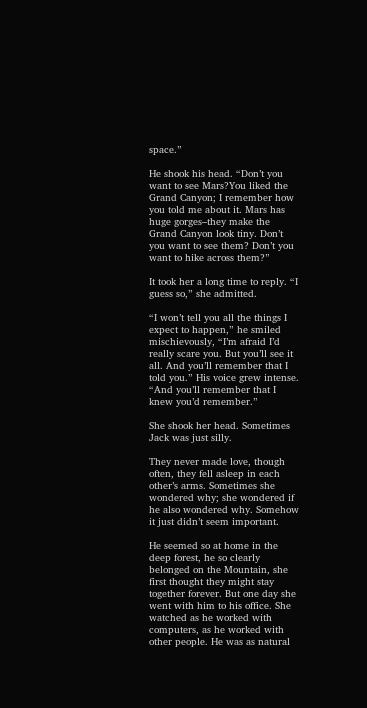space.”

He shook his head. “Don’t you want to see Mars?You liked the Grand Canyon; I remember how you told me about it. Mars has huge gorges–they make the Grand Canyon look tiny. Don’t you want to see them? Don’t you want to hike across them?”

It took her a long time to reply. “I guess so,” she admitted.

“I won’t tell you all the things I expect to happen,” he smiled mischievously, “I’m afraid I’d really scare you. But you’ll see it all. And you’ll remember that I told you.” His voice grew intense. “And you’ll remember that I knew you’d remember.”

She shook her head. Sometimes Jack was just silly.

They never made love, though often, they fell asleep in each other’s arms. Sometimes she wondered why; she wondered if he also wondered why. Somehow it just didn’t seem important.

He seemed so at home in the deep forest, he so clearly belonged on the Mountain, she first thought they might stay together forever. But one day she went with him to his office. She watched as he worked with computers, as he worked with other people. He was as natural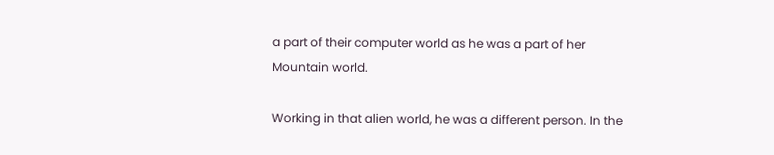a part of their computer world as he was a part of her Mountain world.

Working in that alien world, he was a different person. In the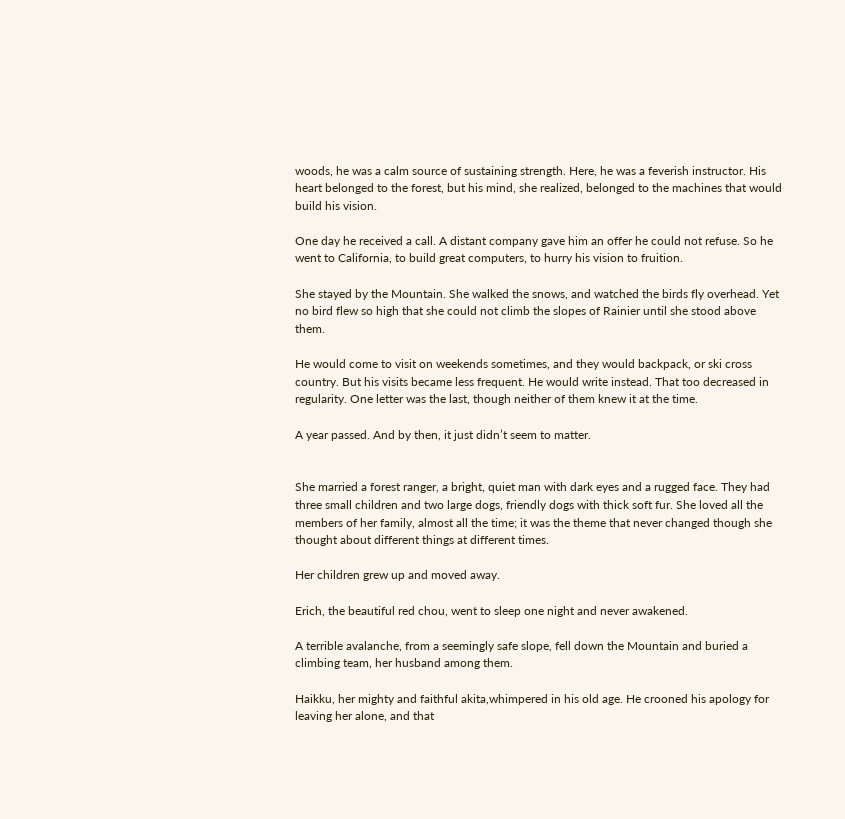woods, he was a calm source of sustaining strength. Here, he was a feverish instructor. His heart belonged to the forest, but his mind, she realized, belonged to the machines that would build his vision.

One day he received a call. A distant company gave him an offer he could not refuse. So he went to California, to build great computers, to hurry his vision to fruition.

She stayed by the Mountain. She walked the snows, and watched the birds fly overhead. Yet no bird flew so high that she could not climb the slopes of Rainier until she stood above them.

He would come to visit on weekends sometimes, and they would backpack, or ski cross country. But his visits became less frequent. He would write instead. That too decreased in regularity. One letter was the last, though neither of them knew it at the time.

A year passed. And by then, it just didn’t seem to matter.


She married a forest ranger, a bright, quiet man with dark eyes and a rugged face. They had three small children and two large dogs, friendly dogs with thick soft fur. She loved all the members of her family, almost all the time; it was the theme that never changed though she thought about different things at different times.

Her children grew up and moved away.

Erich, the beautiful red chou, went to sleep one night and never awakened.

A terrible avalanche, from a seemingly safe slope, fell down the Mountain and buried a climbing team, her husband among them.

Haikku, her mighty and faithful akita,whimpered in his old age. He crooned his apology for leaving her alone, and that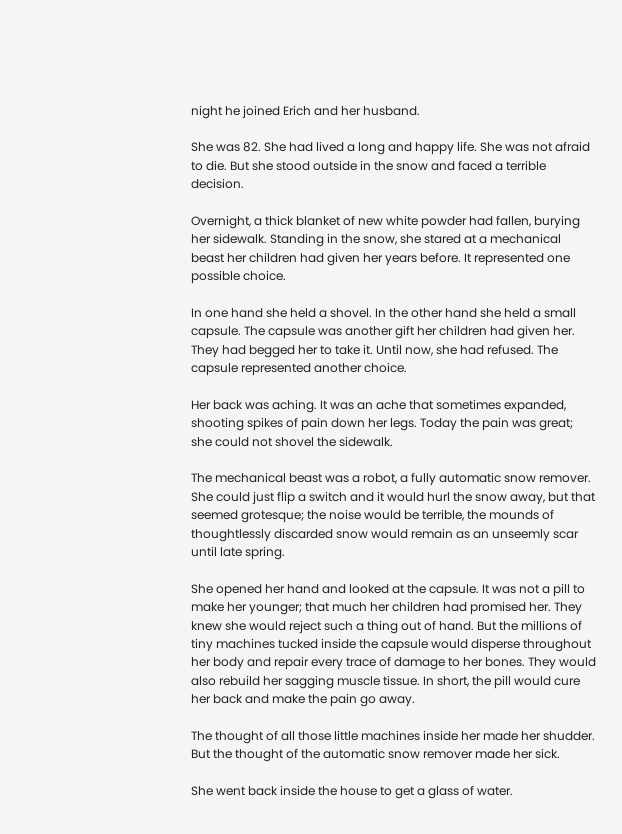night he joined Erich and her husband.

She was 82. She had lived a long and happy life. She was not afraid to die. But she stood outside in the snow and faced a terrible decision.

Overnight, a thick blanket of new white powder had fallen, burying her sidewalk. Standing in the snow, she stared at a mechanical beast her children had given her years before. It represented one possible choice.

In one hand she held a shovel. In the other hand she held a small capsule. The capsule was another gift her children had given her. They had begged her to take it. Until now, she had refused. The capsule represented another choice.

Her back was aching. It was an ache that sometimes expanded, shooting spikes of pain down her legs. Today the pain was great; she could not shovel the sidewalk.

The mechanical beast was a robot, a fully automatic snow remover. She could just flip a switch and it would hurl the snow away, but that seemed grotesque; the noise would be terrible, the mounds of thoughtlessly discarded snow would remain as an unseemly scar until late spring.

She opened her hand and looked at the capsule. It was not a pill to make her younger; that much her children had promised her. They knew she would reject such a thing out of hand. But the millions of tiny machines tucked inside the capsule would disperse throughout her body and repair every trace of damage to her bones. They would also rebuild her sagging muscle tissue. In short, the pill would cure her back and make the pain go away.

The thought of all those little machines inside her made her shudder. But the thought of the automatic snow remover made her sick.

She went back inside the house to get a glass of water.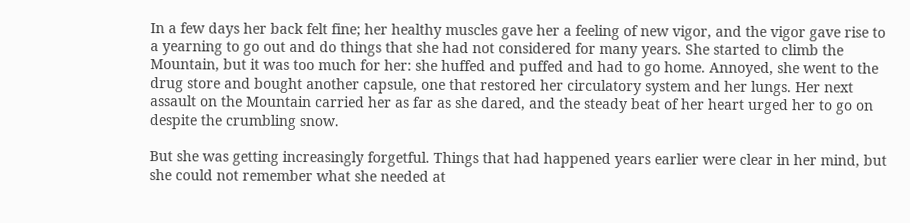In a few days her back felt fine; her healthy muscles gave her a feeling of new vigor, and the vigor gave rise to a yearning to go out and do things that she had not considered for many years. She started to climb the Mountain, but it was too much for her: she huffed and puffed and had to go home. Annoyed, she went to the drug store and bought another capsule, one that restored her circulatory system and her lungs. Her next assault on the Mountain carried her as far as she dared, and the steady beat of her heart urged her to go on despite the crumbling snow.

But she was getting increasingly forgetful. Things that had happened years earlier were clear in her mind, but she could not remember what she needed at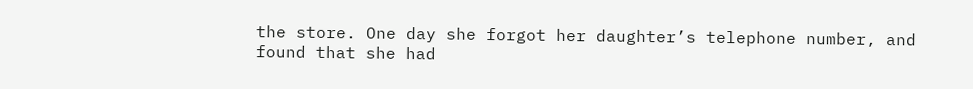the store. One day she forgot her daughter’s telephone number, and found that she had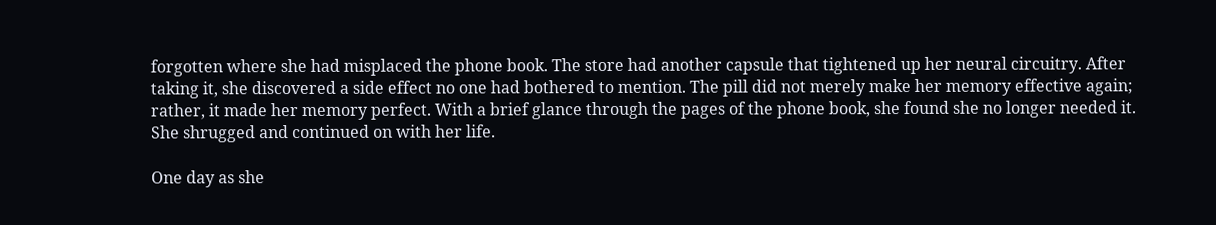forgotten where she had misplaced the phone book. The store had another capsule that tightened up her neural circuitry. After taking it, she discovered a side effect no one had bothered to mention. The pill did not merely make her memory effective again; rather, it made her memory perfect. With a brief glance through the pages of the phone book, she found she no longer needed it. She shrugged and continued on with her life.

One day as she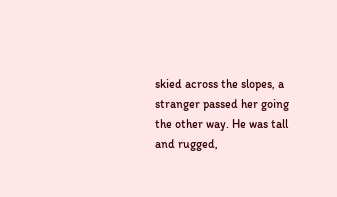skied across the slopes, a stranger passed her going the other way. He was tall and rugged,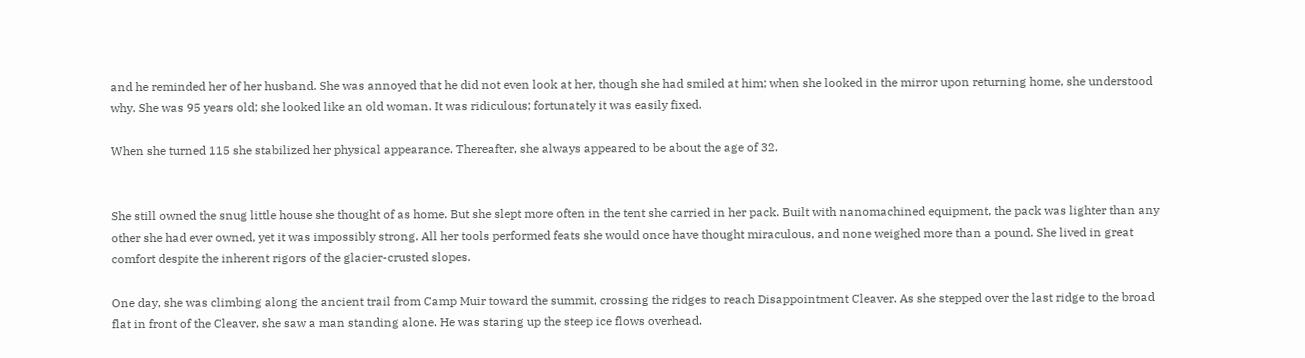and he reminded her of her husband. She was annoyed that he did not even look at her, though she had smiled at him; when she looked in the mirror upon returning home, she understood why. She was 95 years old; she looked like an old woman. It was ridiculous; fortunately it was easily fixed.

When she turned 115 she stabilized her physical appearance. Thereafter, she always appeared to be about the age of 32.


She still owned the snug little house she thought of as home. But she slept more often in the tent she carried in her pack. Built with nanomachined equipment, the pack was lighter than any other she had ever owned, yet it was impossibly strong. All her tools performed feats she would once have thought miraculous, and none weighed more than a pound. She lived in great comfort despite the inherent rigors of the glacier-crusted slopes.

One day, she was climbing along the ancient trail from Camp Muir toward the summit, crossing the ridges to reach Disappointment Cleaver. As she stepped over the last ridge to the broad flat in front of the Cleaver, she saw a man standing alone. He was staring up the steep ice flows overhead.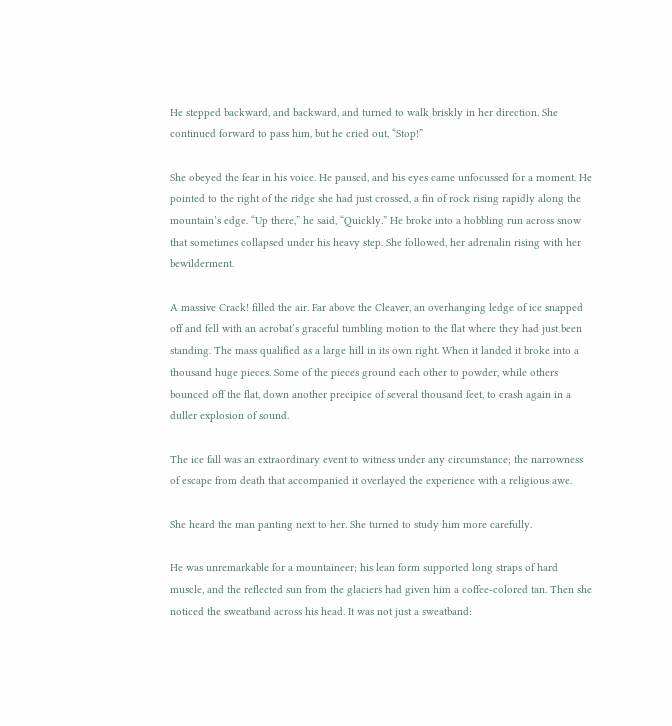He stepped backward, and backward, and turned to walk briskly in her direction. She continued forward to pass him, but he cried out, “Stop!”

She obeyed the fear in his voice. He paused, and his eyes came unfocussed for a moment. He pointed to the right of the ridge she had just crossed, a fin of rock rising rapidly along the mountain’s edge. “Up there,” he said, “Quickly.” He broke into a hobbling run across snow that sometimes collapsed under his heavy step. She followed, her adrenalin rising with her bewilderment.

A massive Crack! filled the air. Far above the Cleaver, an overhanging ledge of ice snapped off and fell with an acrobat’s graceful tumbling motion to the flat where they had just been standing. The mass qualified as a large hill in its own right. When it landed it broke into a thousand huge pieces. Some of the pieces ground each other to powder, while others bounced off the flat, down another precipice of several thousand feet, to crash again in a duller explosion of sound.

The ice fall was an extraordinary event to witness under any circumstance; the narrowness of escape from death that accompanied it overlayed the experience with a religious awe.

She heard the man panting next to her. She turned to study him more carefully.

He was unremarkable for a mountaineer; his lean form supported long straps of hard muscle, and the reflected sun from the glaciers had given him a coffee-colored tan. Then she noticed the sweatband across his head. It was not just a sweatband: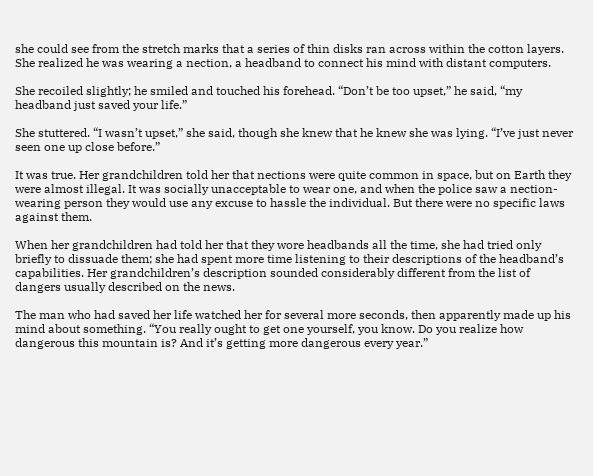she could see from the stretch marks that a series of thin disks ran across within the cotton layers. She realized he was wearing a nection, a headband to connect his mind with distant computers.

She recoiled slightly; he smiled and touched his forehead. “Don’t be too upset,” he said, “my headband just saved your life.”

She stuttered. “I wasn’t upset,” she said, though she knew that he knew she was lying. “I’ve just never seen one up close before.”

It was true. Her grandchildren told her that nections were quite common in space, but on Earth they were almost illegal. It was socially unacceptable to wear one, and when the police saw a nection-wearing person they would use any excuse to hassle the individual. But there were no specific laws against them.

When her grandchildren had told her that they wore headbands all the time, she had tried only briefly to dissuade them; she had spent more time listening to their descriptions of the headband’s capabilities. Her grandchildren’s description sounded considerably different from the list of dangers usually described on the news.

The man who had saved her life watched her for several more seconds, then apparently made up his mind about something. “You really ought to get one yourself, you know. Do you realize how dangerous this mountain is? And it’s getting more dangerous every year.”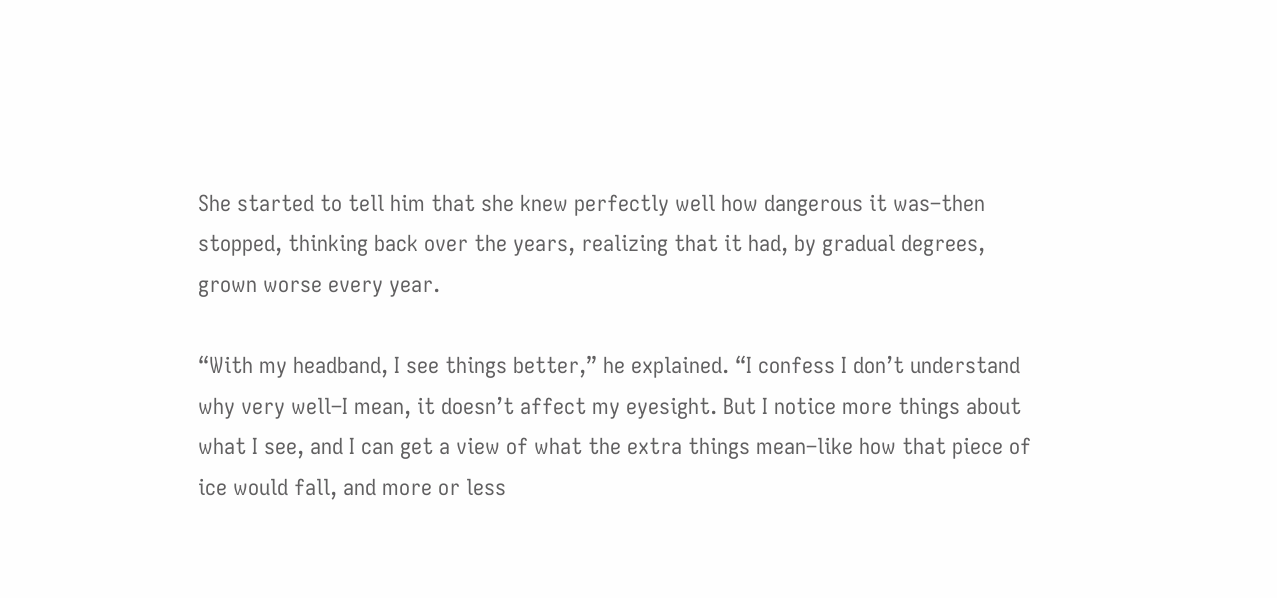She started to tell him that she knew perfectly well how dangerous it was–then stopped, thinking back over the years, realizing that it had, by gradual degrees, grown worse every year.

“With my headband, I see things better,” he explained. “I confess I don’t understand why very well–I mean, it doesn’t affect my eyesight. But I notice more things about what I see, and I can get a view of what the extra things mean–like how that piece of ice would fall, and more or less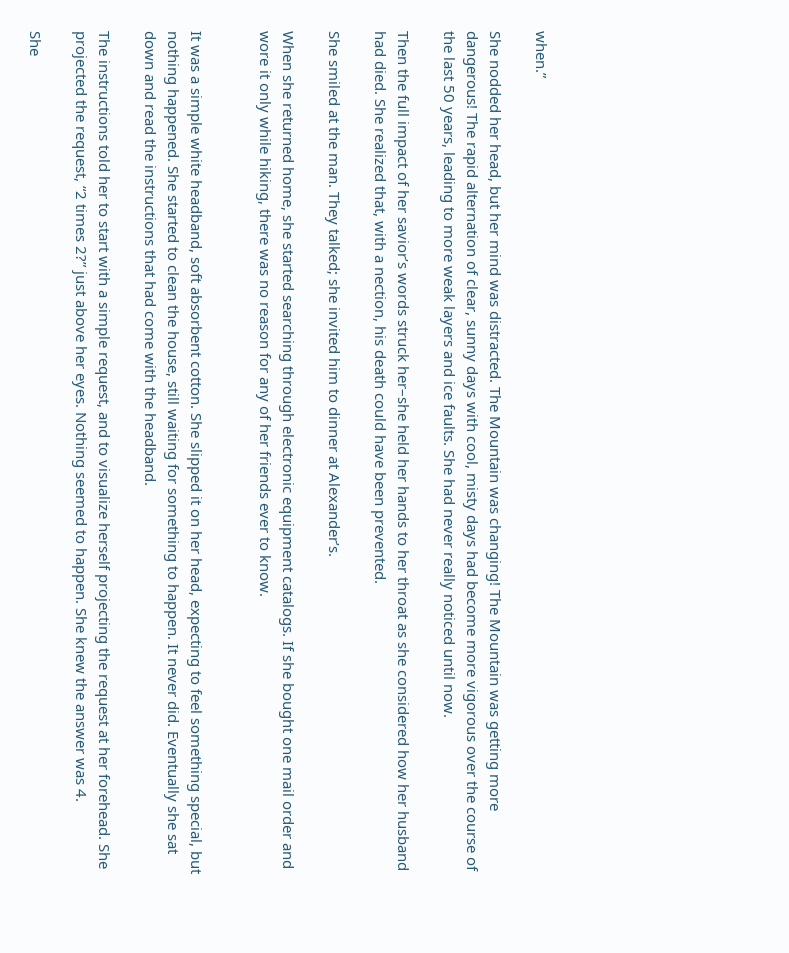when.”

She nodded her head, but her mind was distracted. The Mountain was changing! The Mountain was getting more dangerous! The rapid alternation of clear, sunny days with cool, misty days had become more vigorous over the course of the last 50 years, leading to more weak layers and ice faults. She had never really noticed until now.

Then the full impact of her savior’s words struck her–she held her hands to her throat as she considered how her husband had died. She realized that, with a nection, his death could have been prevented.

She smiled at the man. They talked; she invited him to dinner at Alexander’s.

When she returned home, she started searching through electronic equipment catalogs. If she bought one mail order and wore it only while hiking, there was no reason for any of her friends ever to know.


It was a simple white headband, soft absorbent cotton. She slipped it on her head, expecting to feel something special, but nothing happened. She started to clean the house, still waiting for something to happen. It never did. Eventually she sat down and read the instructions that had come with the headband.

The instructions told her to start with a simple request, and to visualize herself projecting the request at her forehead. She projected the request, “2 times 2?” just above her eyes. Nothing seemed to happen. She knew the answer was 4.

She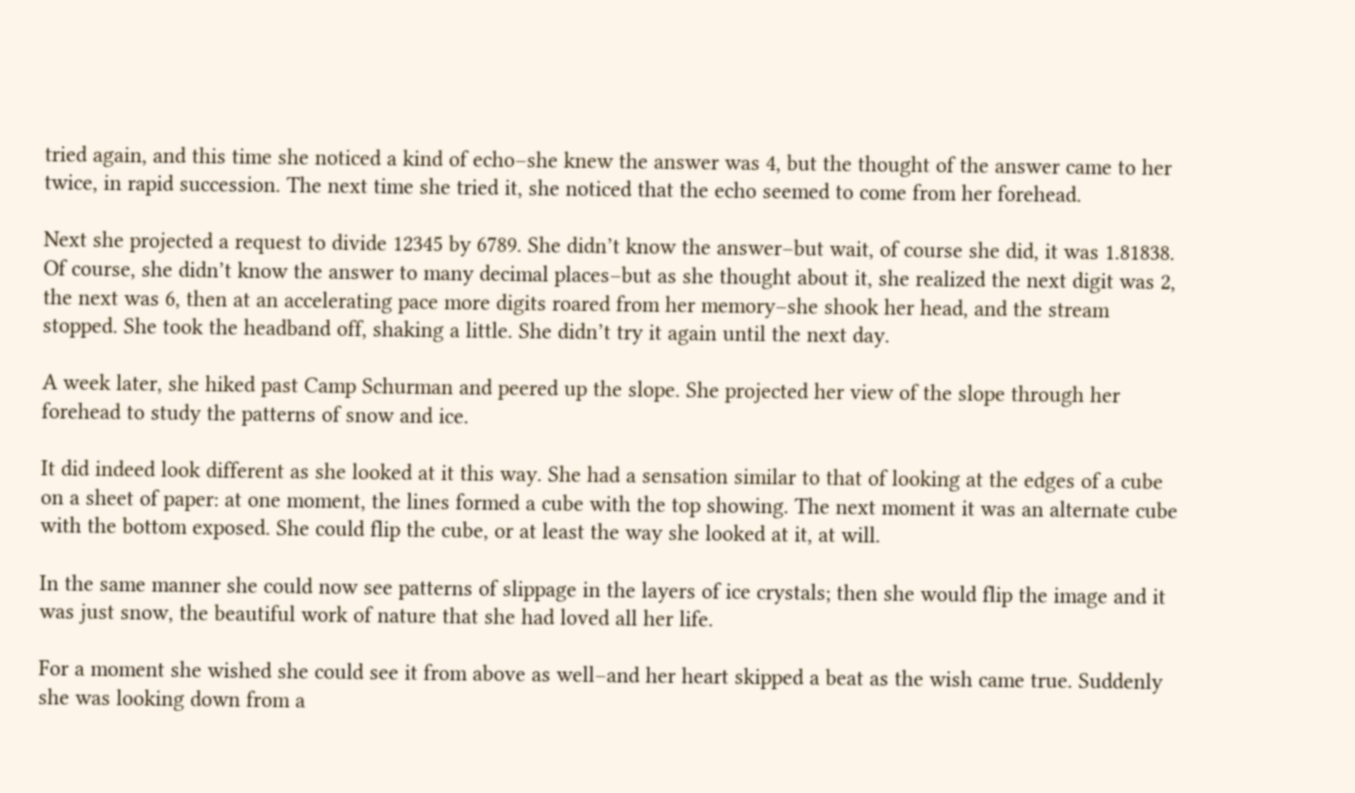tried again, and this time she noticed a kind of echo–she knew the answer was 4, but the thought of the answer came to her twice, in rapid succession. The next time she tried it, she noticed that the echo seemed to come from her forehead.

Next she projected a request to divide 12345 by 6789. She didn’t know the answer–but wait, of course she did, it was 1.81838. Of course, she didn’t know the answer to many decimal places–but as she thought about it, she realized the next digit was 2, the next was 6, then at an accelerating pace more digits roared from her memory–she shook her head, and the stream stopped. She took the headband off, shaking a little. She didn’t try it again until the next day.

A week later, she hiked past Camp Schurman and peered up the slope. She projected her view of the slope through her forehead to study the patterns of snow and ice.

It did indeed look different as she looked at it this way. She had a sensation similar to that of looking at the edges of a cube on a sheet of paper: at one moment, the lines formed a cube with the top showing. The next moment it was an alternate cube with the bottom exposed. She could flip the cube, or at least the way she looked at it, at will.

In the same manner she could now see patterns of slippage in the layers of ice crystals; then she would flip the image and it was just snow, the beautiful work of nature that she had loved all her life.

For a moment she wished she could see it from above as well–and her heart skipped a beat as the wish came true. Suddenly she was looking down from a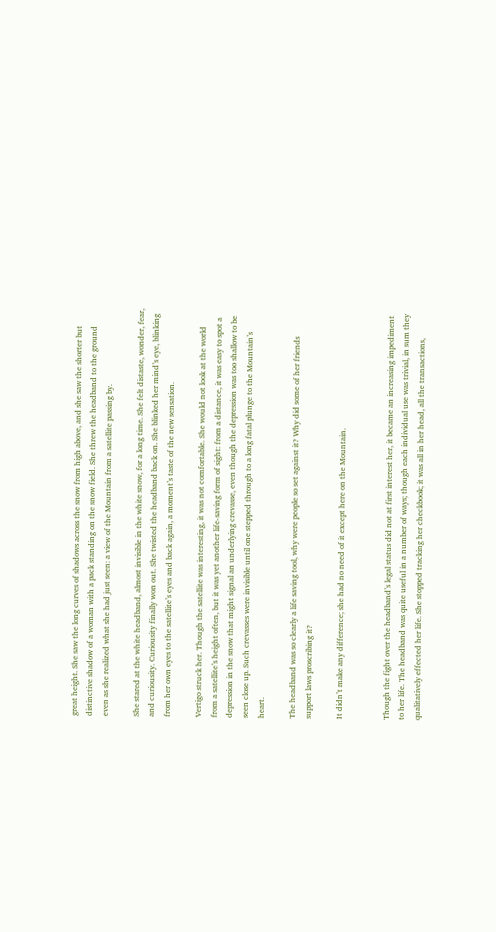great height. She saw the long curves of shadows across the snow from high above, and she saw the shorter but distinctive shadow of a woman with a pack standing on the snow field. She threw the headband to the ground even as she realized what she had just seen: a view of the Mountain from a satellite passing by.

She stared at the white headband, almost invisible in the white snow, for a long time. She felt distaste, wonder, fear, and curiousity. Curiousity finally won out. She twisted the headband back on. She blinked her mind’s eye, blinking from her own eyes to the satellite’s eyes and back again, a moment’s taste of the new sensation.

Vertigo struck her. Though the satellite was interesting, it was not comfortable. She would not look at the world from a satellite’s height often, but it was yet another life-saving form of sight: from a distance, it was easy to spot a depression in the snow that might signal an underlying crevasse, even though the depression was too shallow to be seen close up. Such crevasses were invisible until one stepped through to a long fatal plunge to the Mountain’s heart.

The headband was so clearly a life saving tool, why were people so set against it? Why did some of her friends support laws proscribing it?

It didn’t make any difference; she had no need of it except here on the Mountain.


Though the fight over the headband’s legal status did not at first interest her, it became an increasing impediment to her life. The headband was quite useful in a number of ways; though each individual use was trivial, in sum they qualitatively effected her life. She stopped tracking her checkbook; it was all in her head, all the transactions,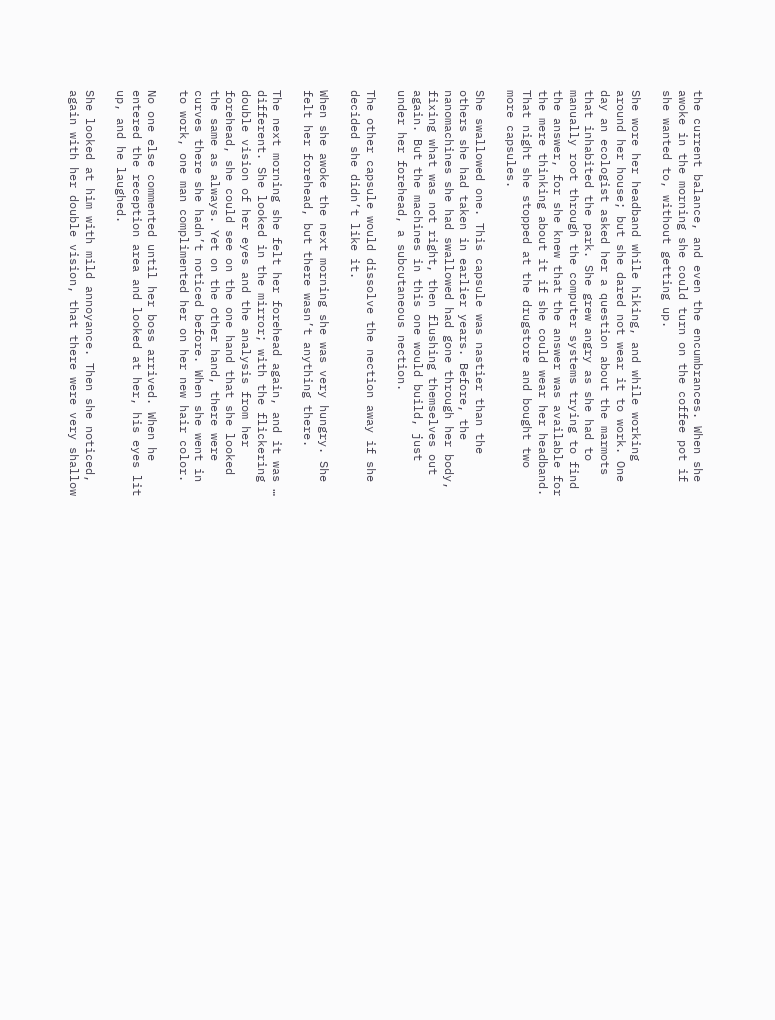the current balance, and even the encumbrances. When she awoke in the morning she could turn on the coffee pot if she wanted to, without getting up.

She wore her headband while hiking, and while working around her house; but she dared not wear it to work. One day an ecologist asked her a question about the marmots that inhabited the park. She grew angry as she had to manually root through the computer systems trying to find the answer, for she knew that the answer was available for the mere thinking about it if she could wear her headband. That night she stopped at the drugstore and bought two more capsules.

She swallowed one. This capsule was nastier than the others she had taken in earlier years. Before, the nanomachines she had swallowed had gone through her body, fixing what was not right, then flushing themselves out again. But the machines in this one would build, just under her forehead, a subcutaneous nection.

The other capsule would dissolve the nection away if she decided she didn’t like it.

When she awoke the next morning she was very hungry. She felt her forehead, but there wasn’t anything there.

The next morning she felt her forehead again, and it was … different. She looked in the mirror; with the flickering double vision of her eyes and the analysis from her forehead, she could see on the one hand that she looked the same as always. Yet on the other hand, there were curves there she hadn’t noticed before. When she went in to work, one man complimented her on her new hair color.

No one else commented until her boss arrived. When he entered the reception area and looked at her, his eyes lit up, and he laughed.

She looked at him with mild annoyance. Then she noticed, again with her double vision, that there were very shallow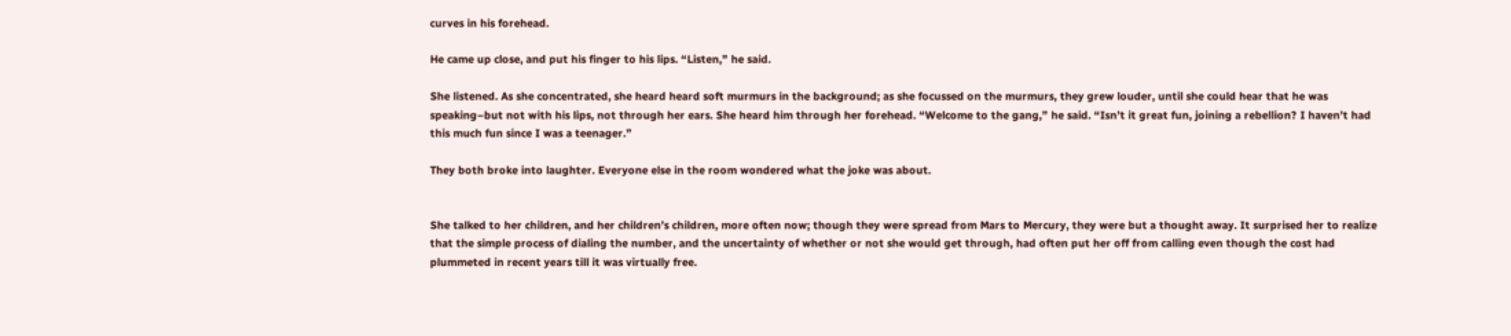curves in his forehead.

He came up close, and put his finger to his lips. “Listen,” he said.

She listened. As she concentrated, she heard heard soft murmurs in the background; as she focussed on the murmurs, they grew louder, until she could hear that he was speaking–but not with his lips, not through her ears. She heard him through her forehead. “Welcome to the gang,” he said. “Isn’t it great fun, joining a rebellion? I haven’t had this much fun since I was a teenager.”

They both broke into laughter. Everyone else in the room wondered what the joke was about.


She talked to her children, and her children’s children, more often now; though they were spread from Mars to Mercury, they were but a thought away. It surprised her to realize that the simple process of dialing the number, and the uncertainty of whether or not she would get through, had often put her off from calling even though the cost had plummeted in recent years till it was virtually free.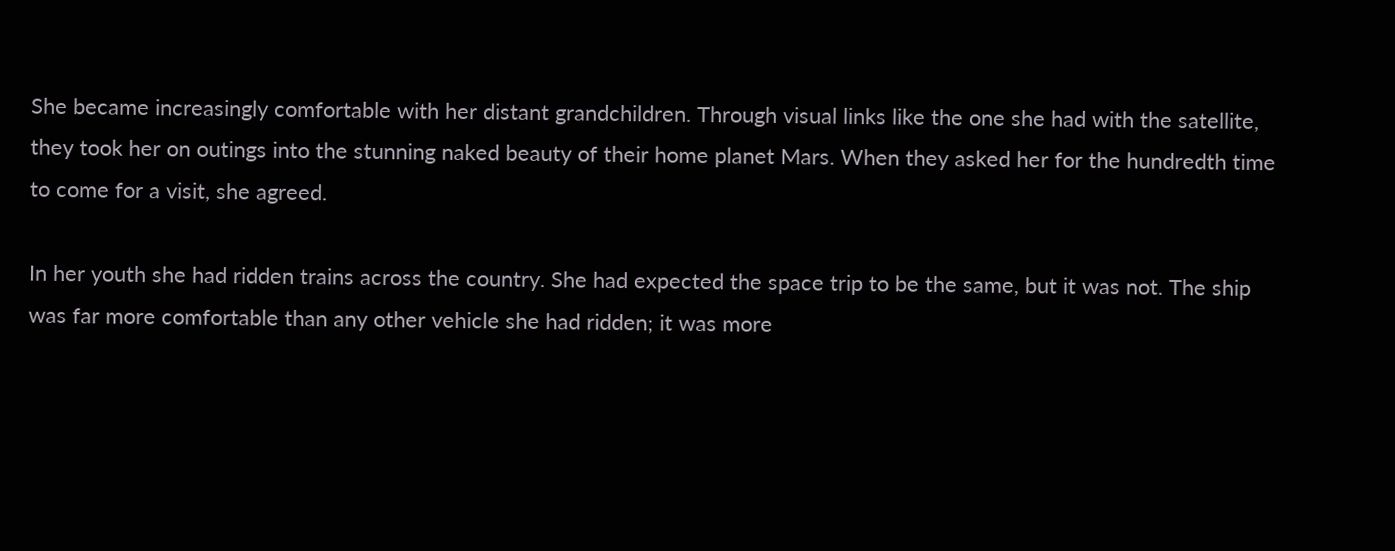She became increasingly comfortable with her distant grandchildren. Through visual links like the one she had with the satellite, they took her on outings into the stunning naked beauty of their home planet Mars. When they asked her for the hundredth time to come for a visit, she agreed.

In her youth she had ridden trains across the country. She had expected the space trip to be the same, but it was not. The ship was far more comfortable than any other vehicle she had ridden; it was more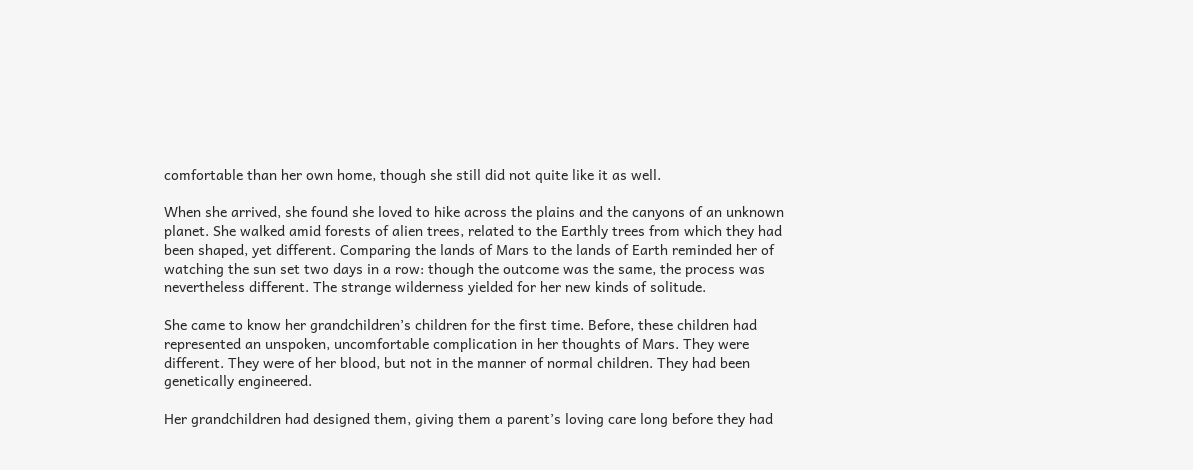comfortable than her own home, though she still did not quite like it as well.

When she arrived, she found she loved to hike across the plains and the canyons of an unknown planet. She walked amid forests of alien trees, related to the Earthly trees from which they had been shaped, yet different. Comparing the lands of Mars to the lands of Earth reminded her of watching the sun set two days in a row: though the outcome was the same, the process was nevertheless different. The strange wilderness yielded for her new kinds of solitude.

She came to know her grandchildren’s children for the first time. Before, these children had represented an unspoken, uncomfortable complication in her thoughts of Mars. They were different. They were of her blood, but not in the manner of normal children. They had been genetically engineered.

Her grandchildren had designed them, giving them a parent’s loving care long before they had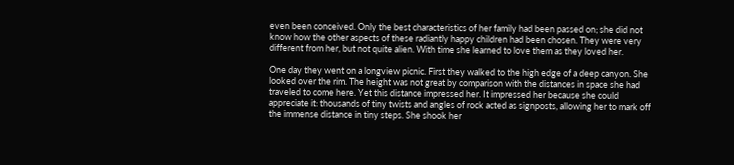even been conceived. Only the best characteristics of her family had been passed on; she did not know how the other aspects of these radiantly happy children had been chosen. They were very different from her, but not quite alien. With time she learned to love them as they loved her.

One day they went on a longview picnic. First they walked to the high edge of a deep canyon. She looked over the rim. The height was not great by comparison with the distances in space she had traveled to come here. Yet this distance impressed her. It impressed her because she could appreciate it: thousands of tiny twists and angles of rock acted as signposts, allowing her to mark off the immense distance in tiny steps. She shook her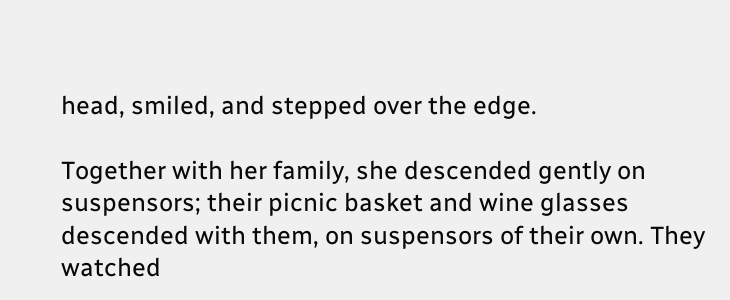head, smiled, and stepped over the edge.

Together with her family, she descended gently on suspensors; their picnic basket and wine glasses descended with them, on suspensors of their own. They watched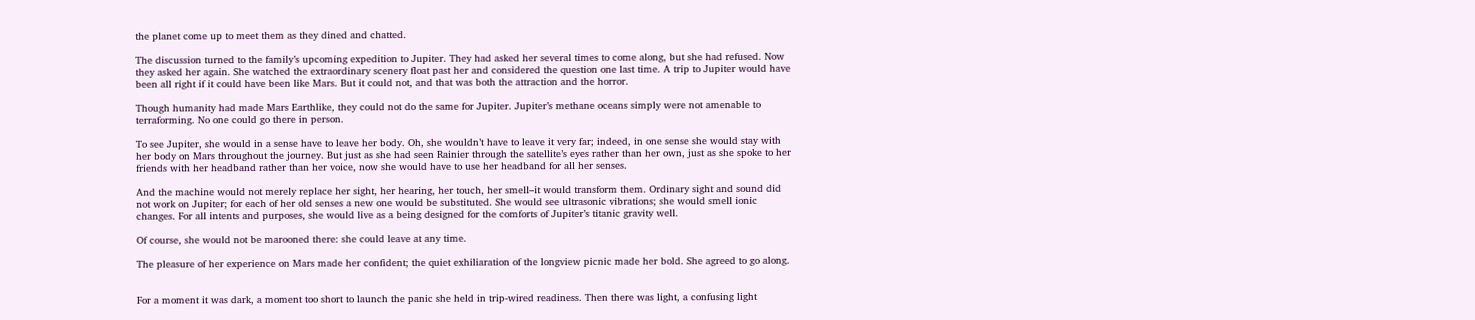the planet come up to meet them as they dined and chatted.

The discussion turned to the family’s upcoming expedition to Jupiter. They had asked her several times to come along, but she had refused. Now they asked her again. She watched the extraordinary scenery float past her and considered the question one last time. A trip to Jupiter would have been all right if it could have been like Mars. But it could not, and that was both the attraction and the horror.

Though humanity had made Mars Earthlike, they could not do the same for Jupiter. Jupiter’s methane oceans simply were not amenable to terraforming. No one could go there in person.

To see Jupiter, she would in a sense have to leave her body. Oh, she wouldn’t have to leave it very far; indeed, in one sense she would stay with her body on Mars throughout the journey. But just as she had seen Rainier through the satellite’s eyes rather than her own, just as she spoke to her friends with her headband rather than her voice, now she would have to use her headband for all her senses.

And the machine would not merely replace her sight, her hearing, her touch, her smell–it would transform them. Ordinary sight and sound did not work on Jupiter; for each of her old senses a new one would be substituted. She would see ultrasonic vibrations; she would smell ionic changes. For all intents and purposes, she would live as a being designed for the comforts of Jupiter’s titanic gravity well.

Of course, she would not be marooned there: she could leave at any time.

The pleasure of her experience on Mars made her confident; the quiet exhiliaration of the longview picnic made her bold. She agreed to go along.


For a moment it was dark, a moment too short to launch the panic she held in trip-wired readiness. Then there was light, a confusing light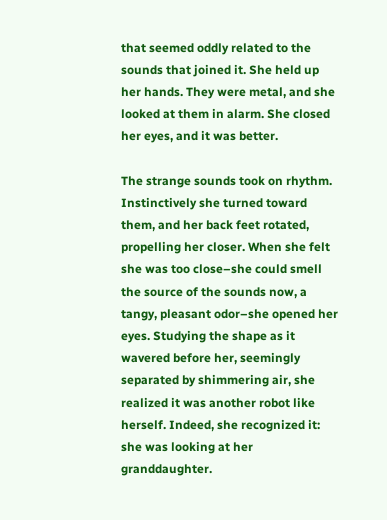that seemed oddly related to the sounds that joined it. She held up her hands. They were metal, and she looked at them in alarm. She closed her eyes, and it was better.

The strange sounds took on rhythm. Instinctively she turned toward them, and her back feet rotated, propelling her closer. When she felt she was too close–she could smell the source of the sounds now, a tangy, pleasant odor–she opened her eyes. Studying the shape as it wavered before her, seemingly separated by shimmering air, she realized it was another robot like herself. Indeed, she recognized it: she was looking at her granddaughter.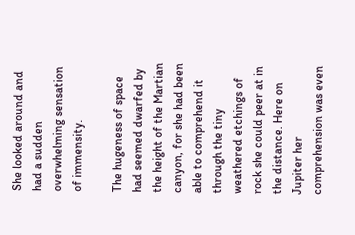She looked around and had a sudden overwhelming sensation of immensity.

The hugeness of space had seemed dwarfed by the height of the Martian canyon, for she had been able to comprehend it through the tiny weathered etchings of rock she could peer at in the distance. Here on Jupiter her comprehension was even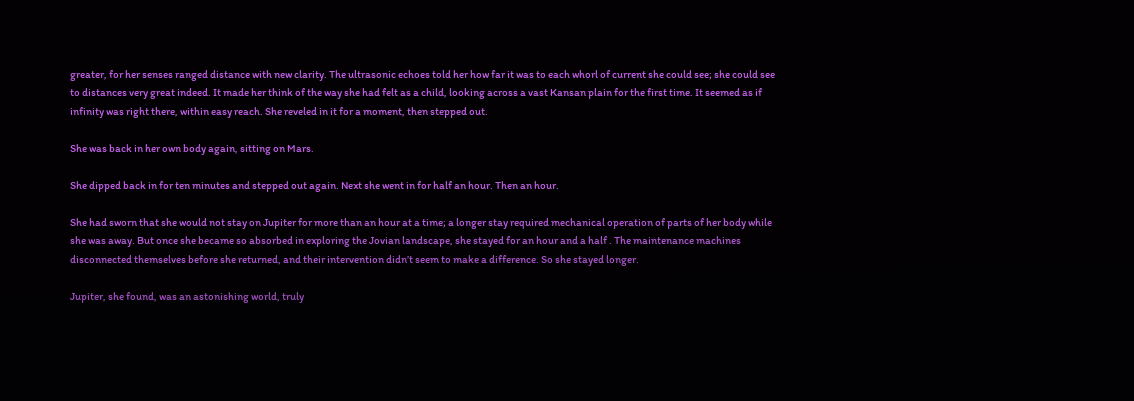greater, for her senses ranged distance with new clarity. The ultrasonic echoes told her how far it was to each whorl of current she could see; she could see to distances very great indeed. It made her think of the way she had felt as a child, looking across a vast Kansan plain for the first time. It seemed as if infinity was right there, within easy reach. She reveled in it for a moment, then stepped out.

She was back in her own body again, sitting on Mars.

She dipped back in for ten minutes and stepped out again. Next she went in for half an hour. Then an hour.

She had sworn that she would not stay on Jupiter for more than an hour at a time; a longer stay required mechanical operation of parts of her body while she was away. But once she became so absorbed in exploring the Jovian landscape, she stayed for an hour and a half . The maintenance machines disconnected themselves before she returned, and their intervention didn’t seem to make a difference. So she stayed longer.

Jupiter, she found, was an astonishing world, truly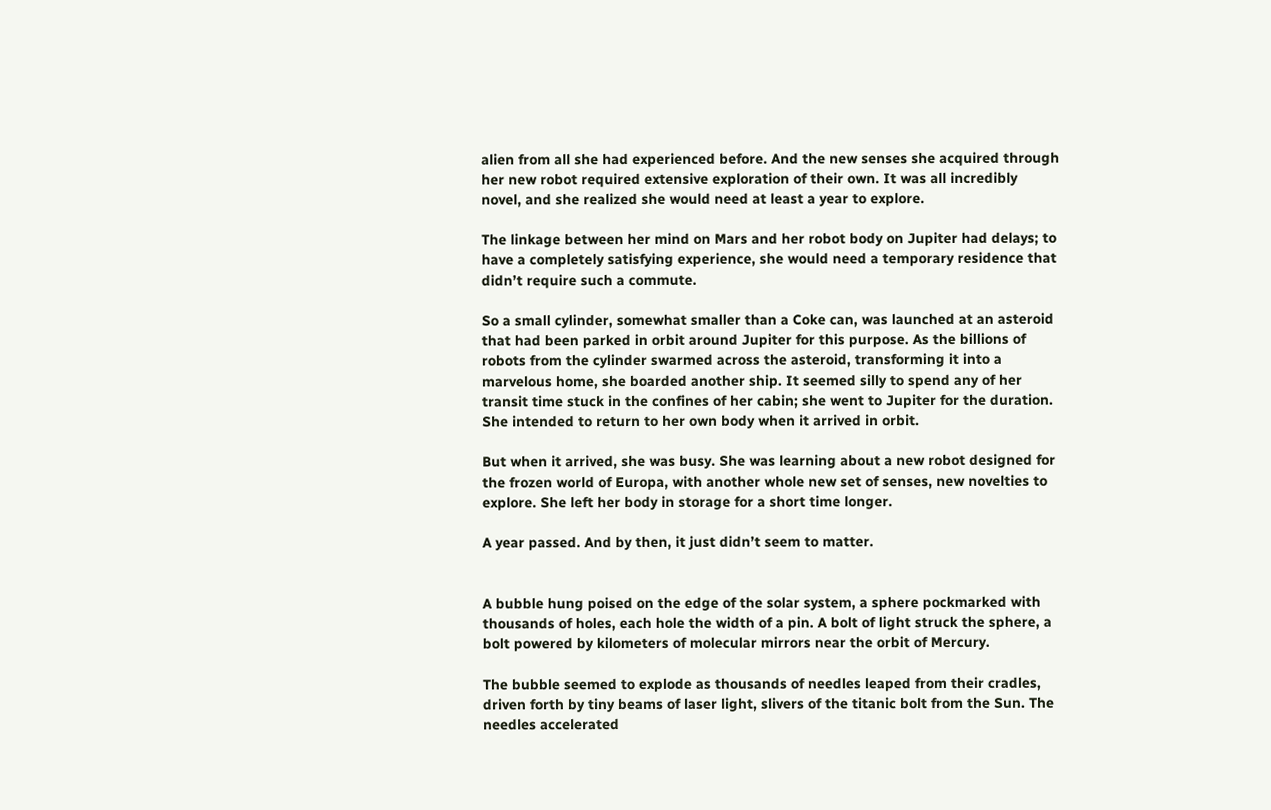alien from all she had experienced before. And the new senses she acquired through her new robot required extensive exploration of their own. It was all incredibly novel, and she realized she would need at least a year to explore.

The linkage between her mind on Mars and her robot body on Jupiter had delays; to have a completely satisfying experience, she would need a temporary residence that didn’t require such a commute.

So a small cylinder, somewhat smaller than a Coke can, was launched at an asteroid that had been parked in orbit around Jupiter for this purpose. As the billions of robots from the cylinder swarmed across the asteroid, transforming it into a marvelous home, she boarded another ship. It seemed silly to spend any of her transit time stuck in the confines of her cabin; she went to Jupiter for the duration. She intended to return to her own body when it arrived in orbit.

But when it arrived, she was busy. She was learning about a new robot designed for the frozen world of Europa, with another whole new set of senses, new novelties to explore. She left her body in storage for a short time longer.

A year passed. And by then, it just didn’t seem to matter.


A bubble hung poised on the edge of the solar system, a sphere pockmarked with thousands of holes, each hole the width of a pin. A bolt of light struck the sphere, a bolt powered by kilometers of molecular mirrors near the orbit of Mercury.

The bubble seemed to explode as thousands of needles leaped from their cradles, driven forth by tiny beams of laser light, slivers of the titanic bolt from the Sun. The needles accelerated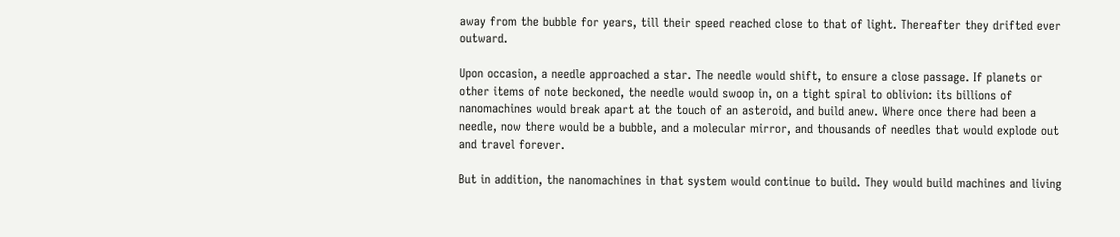away from the bubble for years, till their speed reached close to that of light. Thereafter they drifted ever outward.

Upon occasion, a needle approached a star. The needle would shift, to ensure a close passage. If planets or other items of note beckoned, the needle would swoop in, on a tight spiral to oblivion: its billions of nanomachines would break apart at the touch of an asteroid, and build anew. Where once there had been a needle, now there would be a bubble, and a molecular mirror, and thousands of needles that would explode out and travel forever.

But in addition, the nanomachines in that system would continue to build. They would build machines and living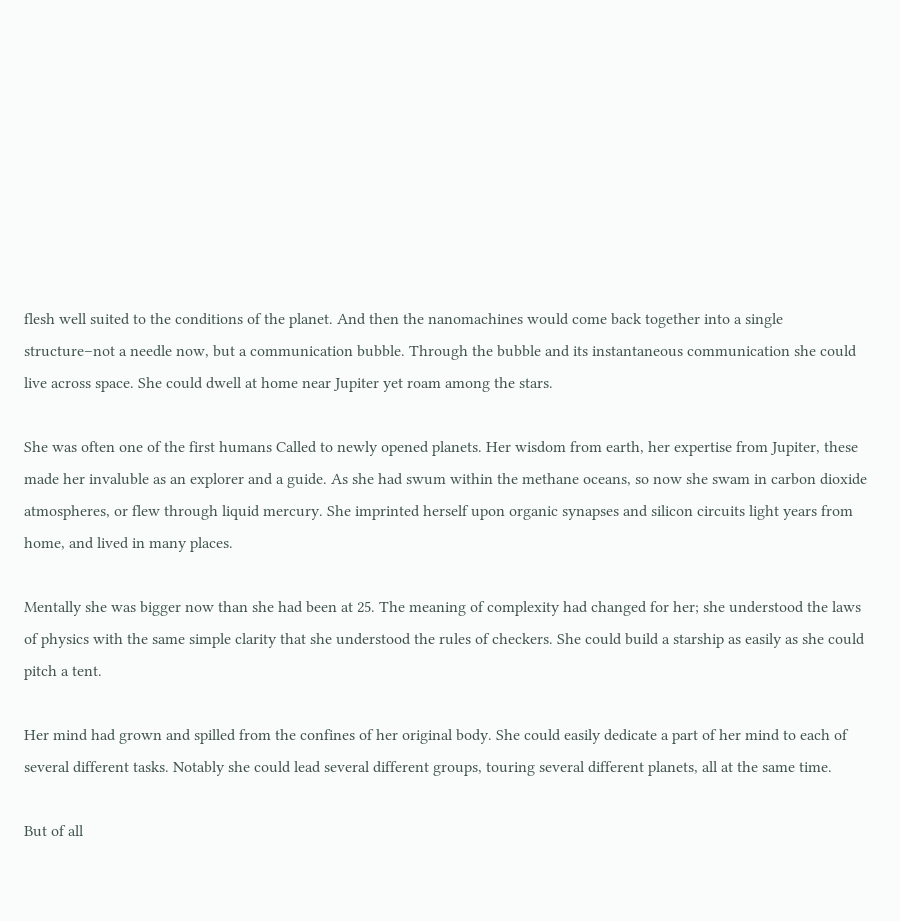flesh well suited to the conditions of the planet. And then the nanomachines would come back together into a single structure–not a needle now, but a communication bubble. Through the bubble and its instantaneous communication she could live across space. She could dwell at home near Jupiter yet roam among the stars.

She was often one of the first humans Called to newly opened planets. Her wisdom from earth, her expertise from Jupiter, these made her invaluble as an explorer and a guide. As she had swum within the methane oceans, so now she swam in carbon dioxide atmospheres, or flew through liquid mercury. She imprinted herself upon organic synapses and silicon circuits light years from home, and lived in many places.

Mentally she was bigger now than she had been at 25. The meaning of complexity had changed for her; she understood the laws of physics with the same simple clarity that she understood the rules of checkers. She could build a starship as easily as she could pitch a tent.

Her mind had grown and spilled from the confines of her original body. She could easily dedicate a part of her mind to each of several different tasks. Notably she could lead several different groups, touring several different planets, all at the same time.

But of all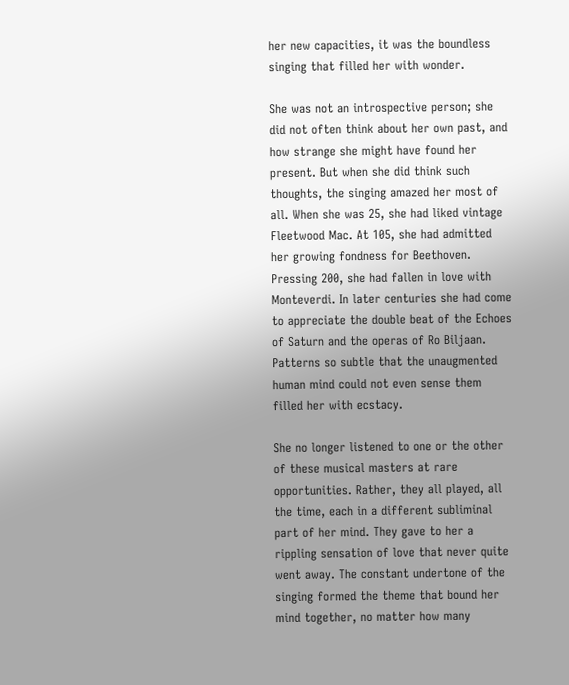her new capacities, it was the boundless singing that filled her with wonder.

She was not an introspective person; she did not often think about her own past, and how strange she might have found her present. But when she did think such thoughts, the singing amazed her most of all. When she was 25, she had liked vintage Fleetwood Mac. At 105, she had admitted her growing fondness for Beethoven. Pressing 200, she had fallen in love with Monteverdi. In later centuries she had come to appreciate the double beat of the Echoes of Saturn and the operas of Ro Biljaan. Patterns so subtle that the unaugmented human mind could not even sense them filled her with ecstacy.

She no longer listened to one or the other of these musical masters at rare opportunities. Rather, they all played, all the time, each in a different subliminal part of her mind. They gave to her a rippling sensation of love that never quite went away. The constant undertone of the singing formed the theme that bound her mind together, no matter how many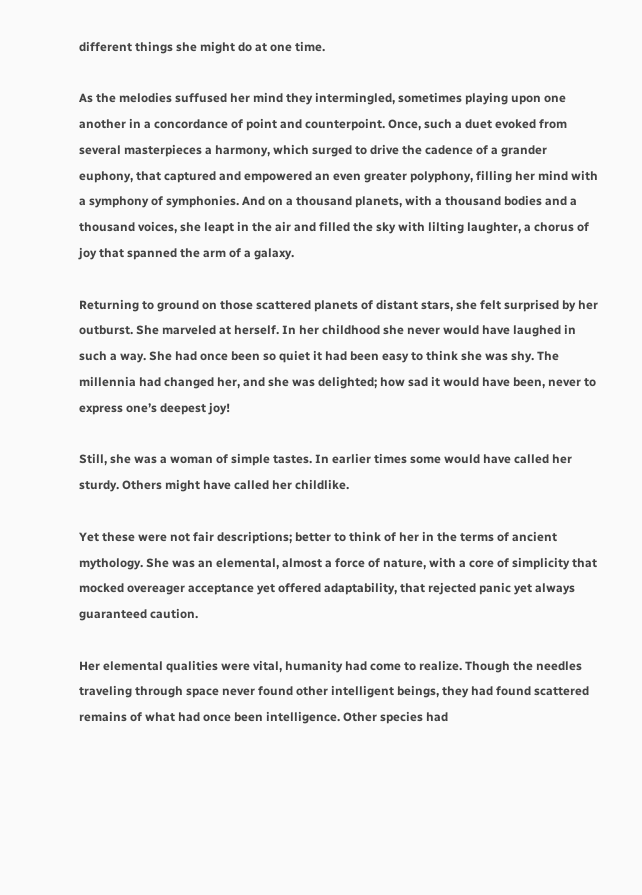different things she might do at one time.

As the melodies suffused her mind they intermingled, sometimes playing upon one another in a concordance of point and counterpoint. Once, such a duet evoked from several masterpieces a harmony, which surged to drive the cadence of a grander euphony, that captured and empowered an even greater polyphony, filling her mind with a symphony of symphonies. And on a thousand planets, with a thousand bodies and a thousand voices, she leapt in the air and filled the sky with lilting laughter, a chorus of joy that spanned the arm of a galaxy.

Returning to ground on those scattered planets of distant stars, she felt surprised by her outburst. She marveled at herself. In her childhood she never would have laughed in such a way. She had once been so quiet it had been easy to think she was shy. The millennia had changed her, and she was delighted; how sad it would have been, never to express one’s deepest joy!

Still, she was a woman of simple tastes. In earlier times some would have called her sturdy. Others might have called her childlike.

Yet these were not fair descriptions; better to think of her in the terms of ancient mythology. She was an elemental, almost a force of nature, with a core of simplicity that mocked overeager acceptance yet offered adaptability, that rejected panic yet always guaranteed caution.

Her elemental qualities were vital, humanity had come to realize. Though the needles traveling through space never found other intelligent beings, they had found scattered remains of what had once been intelligence. Other species had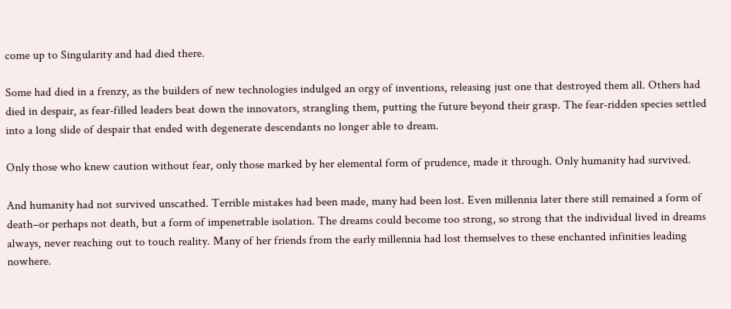come up to Singularity and had died there.

Some had died in a frenzy, as the builders of new technologies indulged an orgy of inventions, releasing just one that destroyed them all. Others had died in despair, as fear-filled leaders beat down the innovators, strangling them, putting the future beyond their grasp. The fear-ridden species settled into a long slide of despair that ended with degenerate descendants no longer able to dream.

Only those who knew caution without fear, only those marked by her elemental form of prudence, made it through. Only humanity had survived.

And humanity had not survived unscathed. Terrible mistakes had been made, many had been lost. Even millennia later there still remained a form of death–or perhaps not death, but a form of impenetrable isolation. The dreams could become too strong, so strong that the individual lived in dreams always, never reaching out to touch reality. Many of her friends from the early millennia had lost themselves to these enchanted infinities leading nowhere.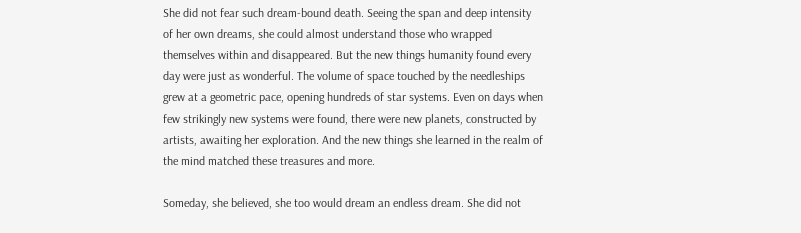She did not fear such dream-bound death. Seeing the span and deep intensity of her own dreams, she could almost understand those who wrapped themselves within and disappeared. But the new things humanity found every day were just as wonderful. The volume of space touched by the needleships grew at a geometric pace, opening hundreds of star systems. Even on days when few strikingly new systems were found, there were new planets, constructed by artists, awaiting her exploration. And the new things she learned in the realm of the mind matched these treasures and more.

Someday, she believed, she too would dream an endless dream. She did not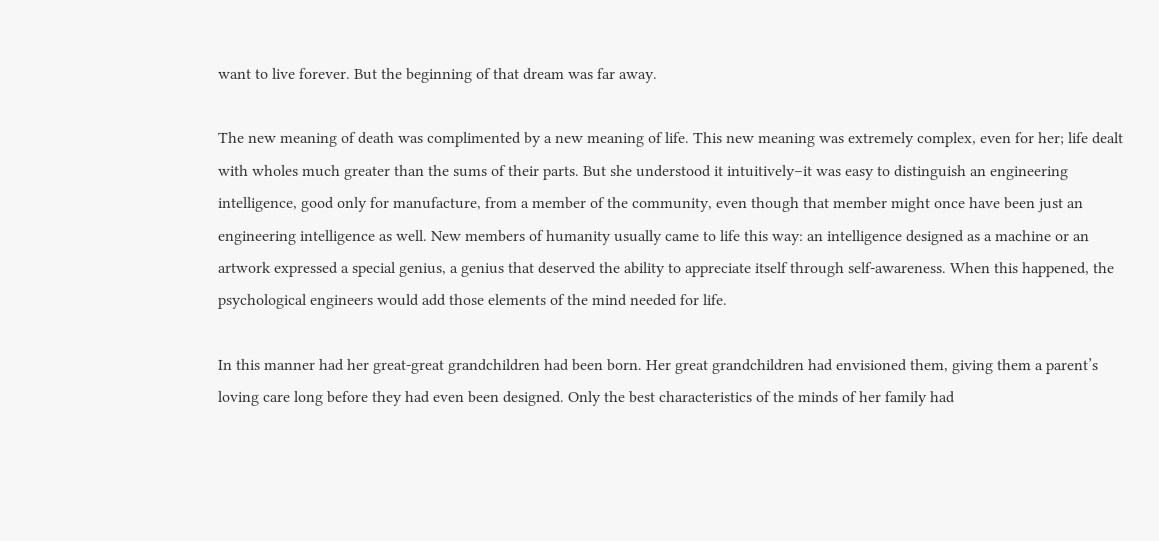want to live forever. But the beginning of that dream was far away.

The new meaning of death was complimented by a new meaning of life. This new meaning was extremely complex, even for her; life dealt with wholes much greater than the sums of their parts. But she understood it intuitively–it was easy to distinguish an engineering intelligence, good only for manufacture, from a member of the community, even though that member might once have been just an engineering intelligence as well. New members of humanity usually came to life this way: an intelligence designed as a machine or an artwork expressed a special genius, a genius that deserved the ability to appreciate itself through self-awareness. When this happened, the psychological engineers would add those elements of the mind needed for life.

In this manner had her great-great grandchildren had been born. Her great grandchildren had envisioned them, giving them a parent’s loving care long before they had even been designed. Only the best characteristics of the minds of her family had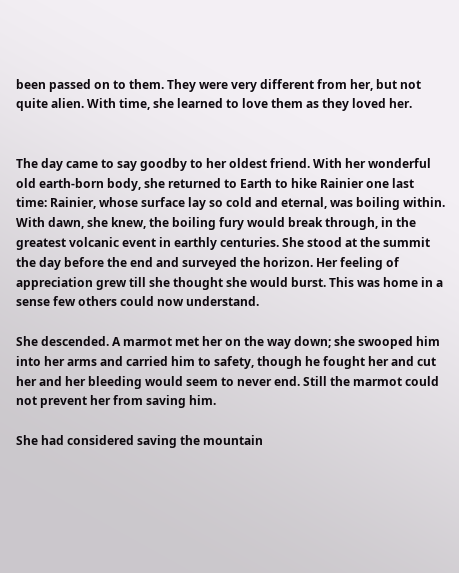been passed on to them. They were very different from her, but not quite alien. With time, she learned to love them as they loved her.


The day came to say goodby to her oldest friend. With her wonderful old earth-born body, she returned to Earth to hike Rainier one last time: Rainier, whose surface lay so cold and eternal, was boiling within. With dawn, she knew, the boiling fury would break through, in the greatest volcanic event in earthly centuries. She stood at the summit the day before the end and surveyed the horizon. Her feeling of appreciation grew till she thought she would burst. This was home in a sense few others could now understand.

She descended. A marmot met her on the way down; she swooped him into her arms and carried him to safety, though he fought her and cut her and her bleeding would seem to never end. Still the marmot could not prevent her from saving him.

She had considered saving the mountain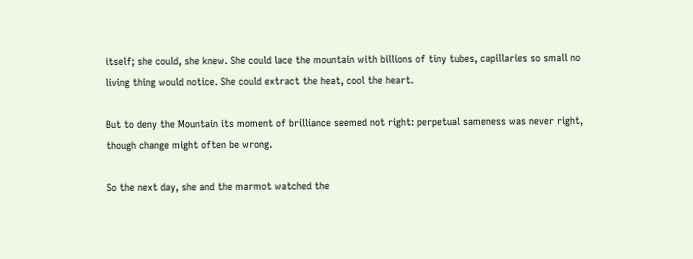itself; she could, she knew. She could lace the mountain with billions of tiny tubes, capillaries so small no living thing would notice. She could extract the heat, cool the heart.

But to deny the Mountain its moment of brilliance seemed not right: perpetual sameness was never right, though change might often be wrong.

So the next day, she and the marmot watched the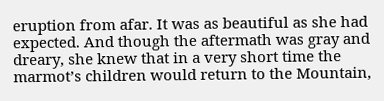eruption from afar. It was as beautiful as she had expected. And though the aftermath was gray and dreary, she knew that in a very short time the marmot’s children would return to the Mountain,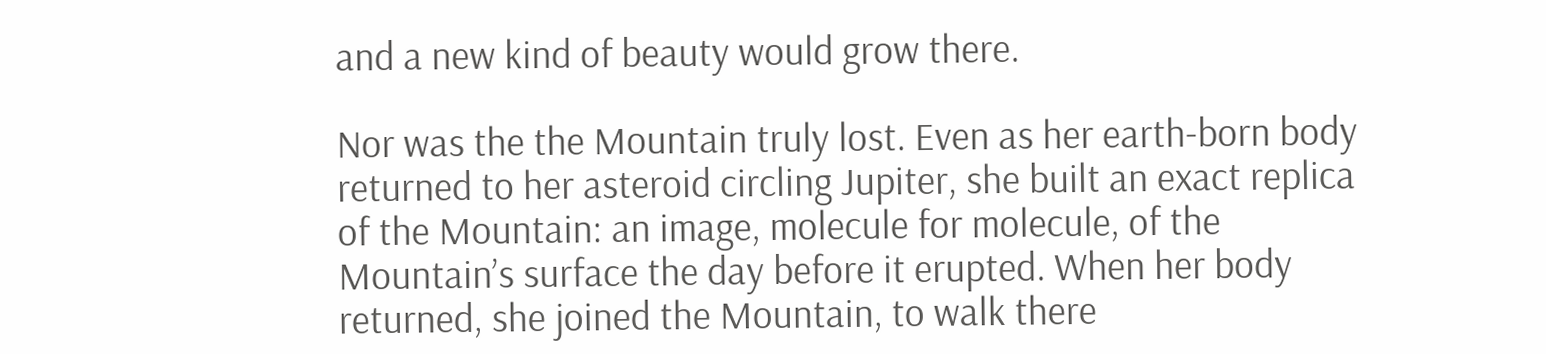and a new kind of beauty would grow there.

Nor was the the Mountain truly lost. Even as her earth-born body returned to her asteroid circling Jupiter, she built an exact replica of the Mountain: an image, molecule for molecule, of the Mountain’s surface the day before it erupted. When her body returned, she joined the Mountain, to walk there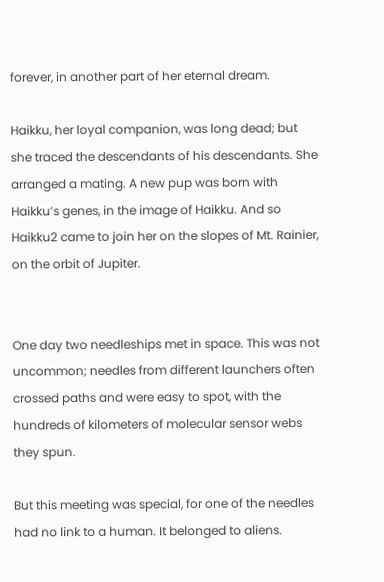forever, in another part of her eternal dream.

Haikku, her loyal companion, was long dead; but she traced the descendants of his descendants. She arranged a mating. A new pup was born with Haikku’s genes, in the image of Haikku. And so Haikku2 came to join her on the slopes of Mt. Rainier, on the orbit of Jupiter.


One day two needleships met in space. This was not uncommon; needles from different launchers often crossed paths and were easy to spot, with the hundreds of kilometers of molecular sensor webs they spun.

But this meeting was special, for one of the needles had no link to a human. It belonged to aliens.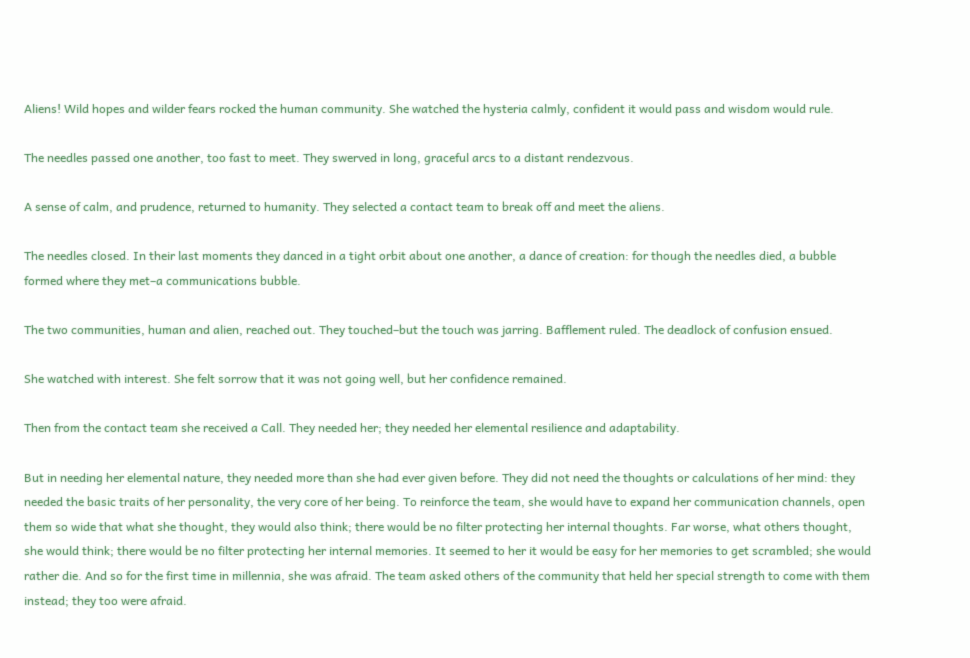Aliens! Wild hopes and wilder fears rocked the human community. She watched the hysteria calmly, confident it would pass and wisdom would rule.

The needles passed one another, too fast to meet. They swerved in long, graceful arcs to a distant rendezvous.

A sense of calm, and prudence, returned to humanity. They selected a contact team to break off and meet the aliens.

The needles closed. In their last moments they danced in a tight orbit about one another, a dance of creation: for though the needles died, a bubble formed where they met–a communications bubble.

The two communities, human and alien, reached out. They touched–but the touch was jarring. Bafflement ruled. The deadlock of confusion ensued.

She watched with interest. She felt sorrow that it was not going well, but her confidence remained.

Then from the contact team she received a Call. They needed her; they needed her elemental resilience and adaptability.

But in needing her elemental nature, they needed more than she had ever given before. They did not need the thoughts or calculations of her mind: they needed the basic traits of her personality, the very core of her being. To reinforce the team, she would have to expand her communication channels, open them so wide that what she thought, they would also think; there would be no filter protecting her internal thoughts. Far worse, what others thought, she would think; there would be no filter protecting her internal memories. It seemed to her it would be easy for her memories to get scrambled; she would rather die. And so for the first time in millennia, she was afraid. The team asked others of the community that held her special strength to come with them instead; they too were afraid.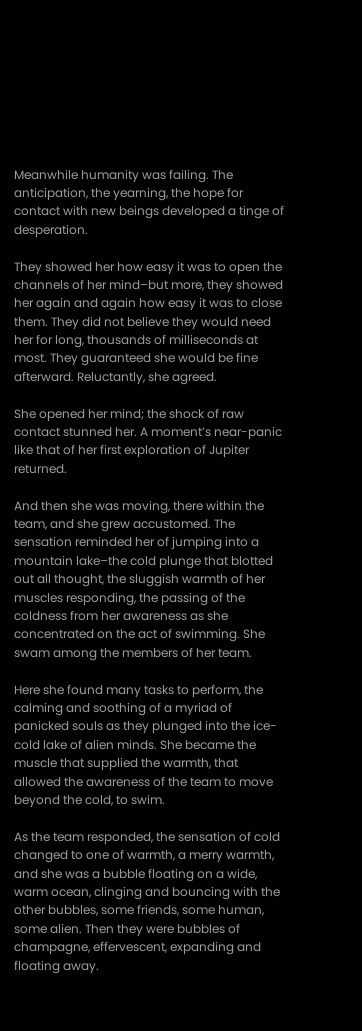Meanwhile humanity was failing. The anticipation, the yearning, the hope for contact with new beings developed a tinge of desperation.

They showed her how easy it was to open the channels of her mind–but more, they showed her again and again how easy it was to close them. They did not believe they would need her for long, thousands of milliseconds at most. They guaranteed she would be fine afterward. Reluctantly, she agreed.

She opened her mind; the shock of raw contact stunned her. A moment’s near-panic like that of her first exploration of Jupiter returned.

And then she was moving, there within the team, and she grew accustomed. The sensation reminded her of jumping into a mountain lake–the cold plunge that blotted out all thought, the sluggish warmth of her muscles responding, the passing of the coldness from her awareness as she concentrated on the act of swimming. She swam among the members of her team.

Here she found many tasks to perform, the calming and soothing of a myriad of panicked souls as they plunged into the ice-cold lake of alien minds. She became the muscle that supplied the warmth, that allowed the awareness of the team to move beyond the cold, to swim.

As the team responded, the sensation of cold changed to one of warmth, a merry warmth, and she was a bubble floating on a wide, warm ocean, clinging and bouncing with the other bubbles, some friends, some human, some alien. Then they were bubbles of champagne, effervescent, expanding and floating away.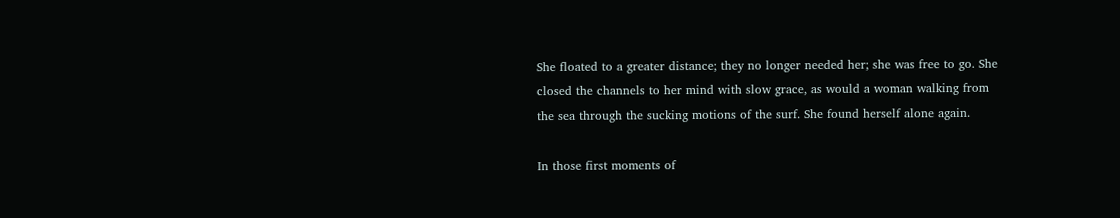She floated to a greater distance; they no longer needed her; she was free to go. She closed the channels to her mind with slow grace, as would a woman walking from the sea through the sucking motions of the surf. She found herself alone again.

In those first moments of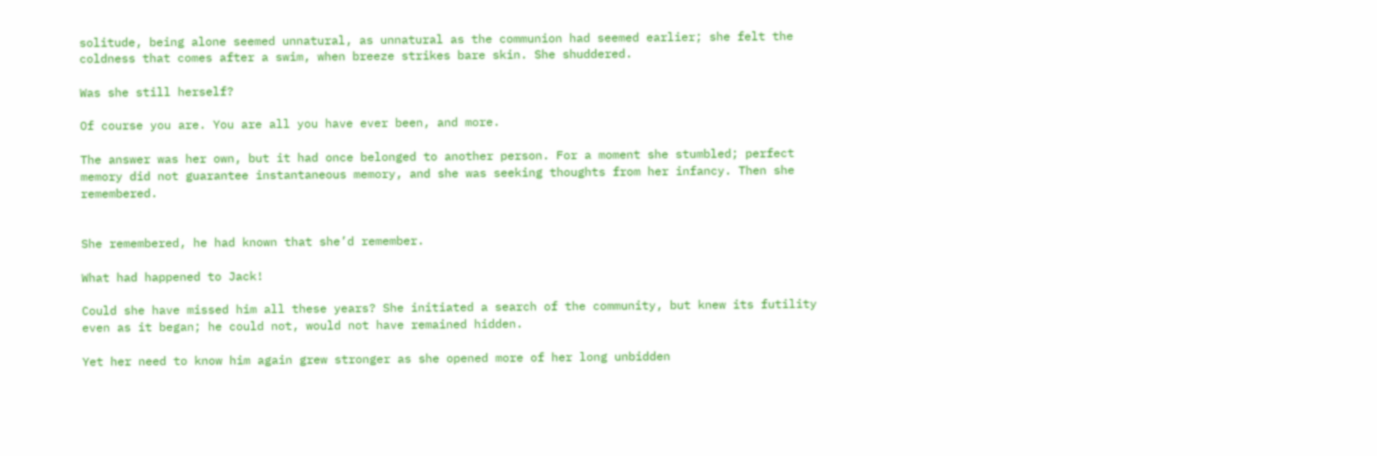solitude, being alone seemed unnatural, as unnatural as the communion had seemed earlier; she felt the coldness that comes after a swim, when breeze strikes bare skin. She shuddered.

Was she still herself?

Of course you are. You are all you have ever been, and more.

The answer was her own, but it had once belonged to another person. For a moment she stumbled; perfect memory did not guarantee instantaneous memory, and she was seeking thoughts from her infancy. Then she remembered.


She remembered, he had known that she’d remember.

What had happened to Jack!

Could she have missed him all these years? She initiated a search of the community, but knew its futility even as it began; he could not, would not have remained hidden.

Yet her need to know him again grew stronger as she opened more of her long unbidden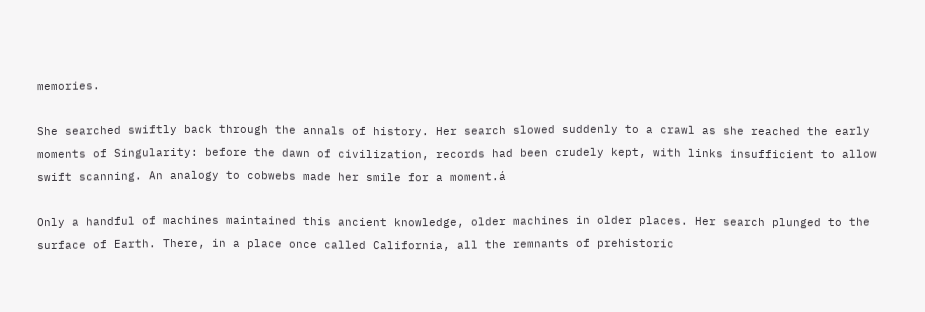memories.

She searched swiftly back through the annals of history. Her search slowed suddenly to a crawl as she reached the early moments of Singularity: before the dawn of civilization, records had been crudely kept, with links insufficient to allow swift scanning. An analogy to cobwebs made her smile for a moment.á

Only a handful of machines maintained this ancient knowledge, older machines in older places. Her search plunged to the surface of Earth. There, in a place once called California, all the remnants of prehistoric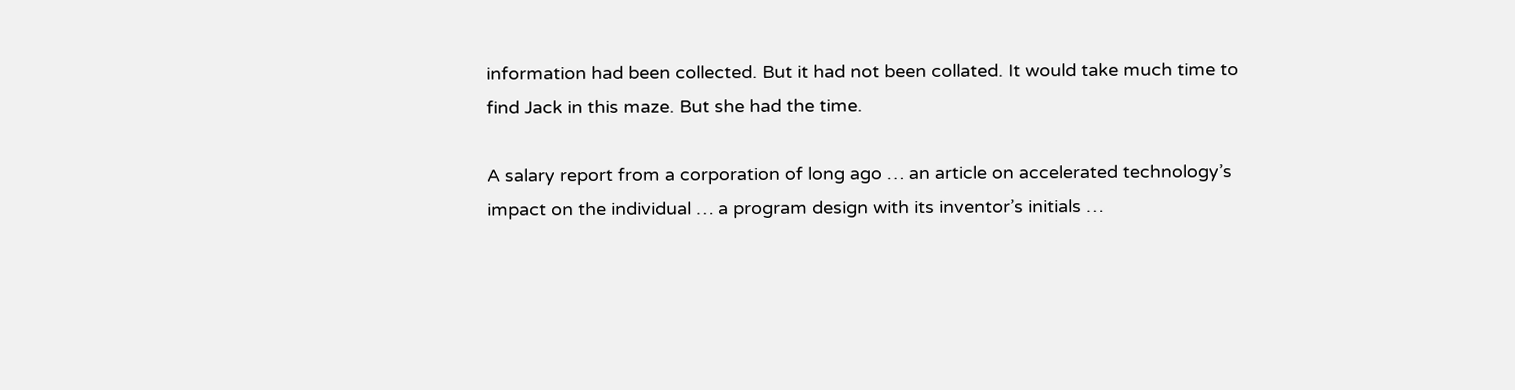information had been collected. But it had not been collated. It would take much time to find Jack in this maze. But she had the time.

A salary report from a corporation of long ago … an article on accelerated technology’s impact on the individual … a program design with its inventor’s initials …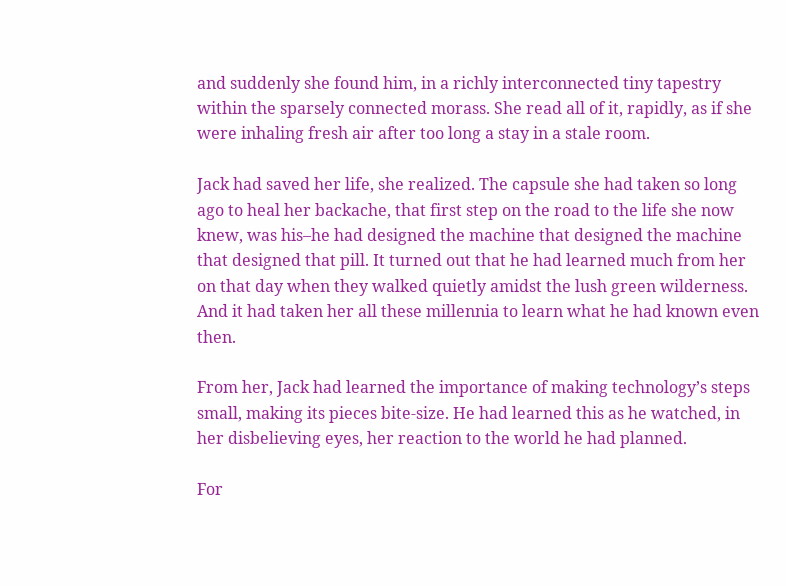and suddenly she found him, in a richly interconnected tiny tapestry within the sparsely connected morass. She read all of it, rapidly, as if she were inhaling fresh air after too long a stay in a stale room.

Jack had saved her life, she realized. The capsule she had taken so long ago to heal her backache, that first step on the road to the life she now knew, was his–he had designed the machine that designed the machine that designed that pill. It turned out that he had learned much from her on that day when they walked quietly amidst the lush green wilderness. And it had taken her all these millennia to learn what he had known even then.

From her, Jack had learned the importance of making technology’s steps small, making its pieces bite-size. He had learned this as he watched, in her disbelieving eyes, her reaction to the world he had planned.

For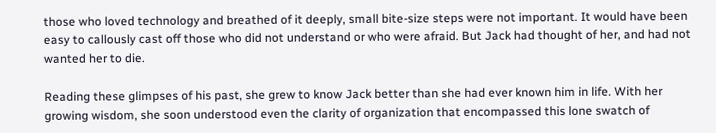those who loved technology and breathed of it deeply, small bite-size steps were not important. It would have been easy to callously cast off those who did not understand or who were afraid. But Jack had thought of her, and had not wanted her to die.

Reading these glimpses of his past, she grew to know Jack better than she had ever known him in life. With her growing wisdom, she soon understood even the clarity of organization that encompassed this lone swatch of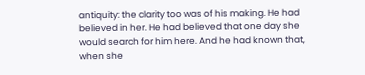antiquity: the clarity too was of his making. He had believed in her. He had believed that one day she would search for him here. And he had known that, when she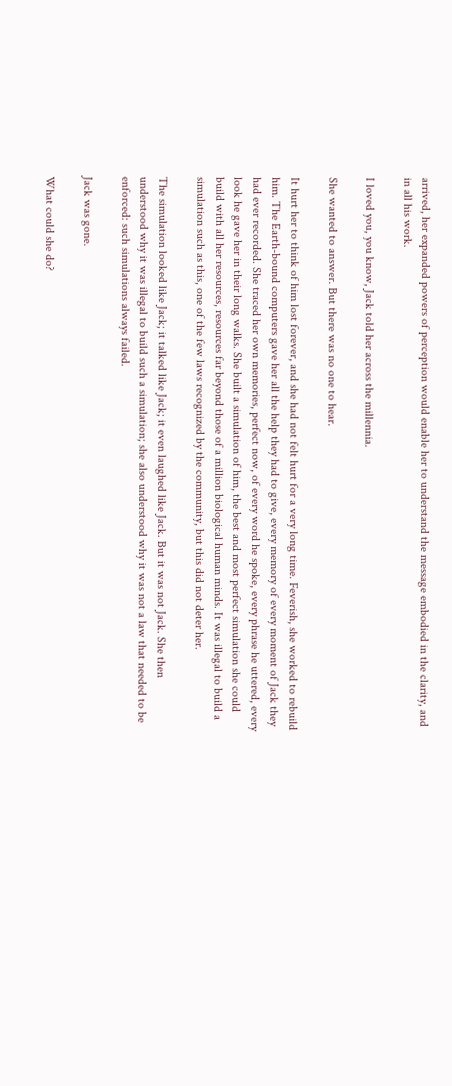arrived, her expanded powers of perception would enable her to understand the message embodied in the clarity, and in all his work.

I loved you, you know, Jack told her across the millennia.

She wanted to answer. But there was no one to hear.

It hurt her to think of him lost forever, and she had not felt hurt for a very long time. Feverish, she worked to rebuild him. The Earth-bound computers gave her all the help they had to give, every memory of every moment of Jack they had ever recorded. She traced her own memories, perfect now, of every word he spoke, every phrase he uttered, every look he gave her in their long walks. She built a simulation of him, the best and most perfect simulation she could build with all her resources, resources far beyond those of a million biological human minds. It was illegal to build a simulation such as this, one of the few laws recognized by the community, but this did not deter her.

The simulation looked like Jack; it talked like Jack; it even laughed like Jack. But it was not Jack. She then understood why it was illegal to build such a simulation; she also understood why it was not a law that needed to be enforced: such simulations always failed.

Jack was gone.

What could she do?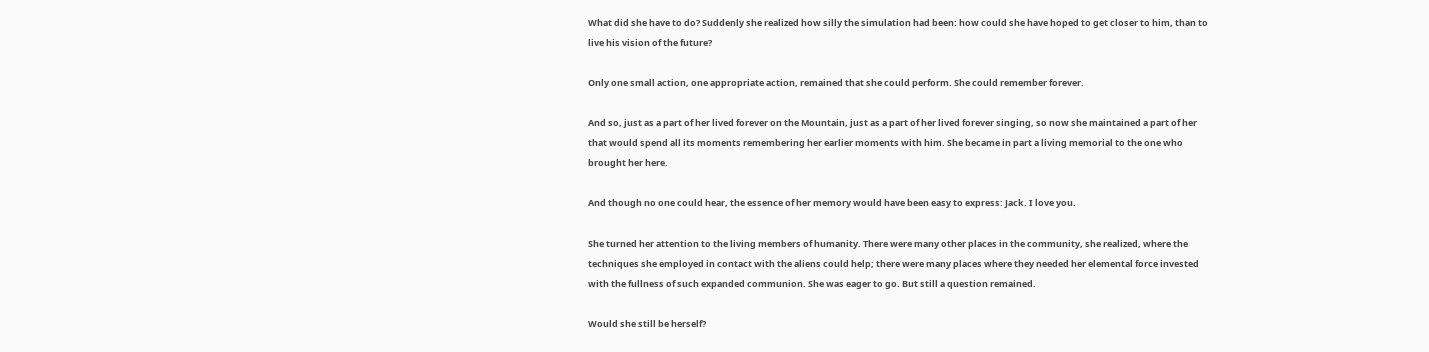What did she have to do? Suddenly she realized how silly the simulation had been: how could she have hoped to get closer to him, than to live his vision of the future?

Only one small action, one appropriate action, remained that she could perform. She could remember forever.

And so, just as a part of her lived forever on the Mountain, just as a part of her lived forever singing, so now she maintained a part of her that would spend all its moments remembering her earlier moments with him. She became in part a living memorial to the one who brought her here.

And though no one could hear, the essence of her memory would have been easy to express: Jack. I love you.

She turned her attention to the living members of humanity. There were many other places in the community, she realized, where the techniques she employed in contact with the aliens could help; there were many places where they needed her elemental force invested with the fullness of such expanded communion. She was eager to go. But still a question remained.

Would she still be herself?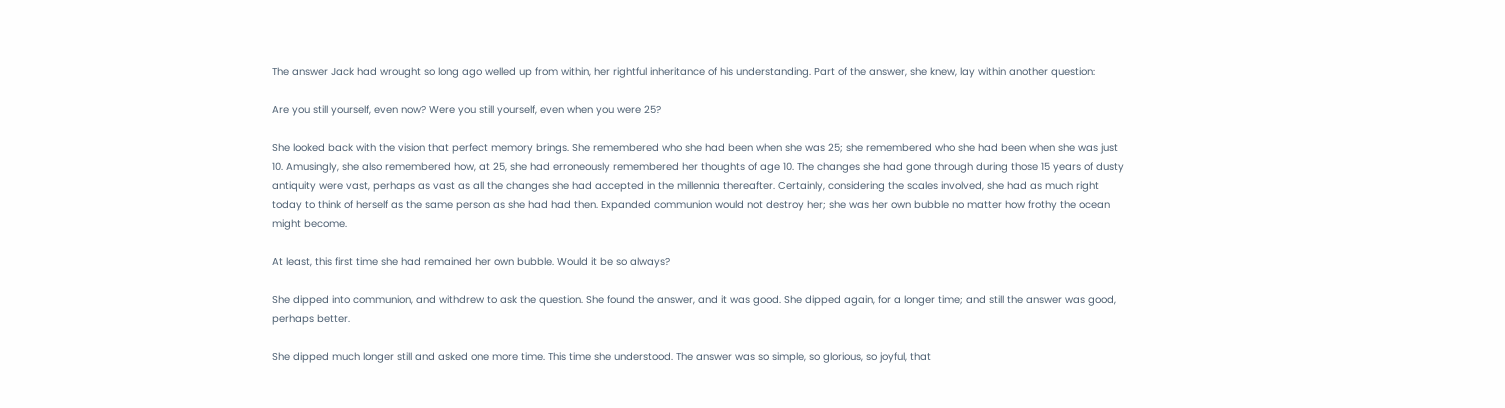The answer Jack had wrought so long ago welled up from within, her rightful inheritance of his understanding. Part of the answer, she knew, lay within another question:

Are you still yourself, even now? Were you still yourself, even when you were 25?

She looked back with the vision that perfect memory brings. She remembered who she had been when she was 25; she remembered who she had been when she was just 10. Amusingly, she also remembered how, at 25, she had erroneously remembered her thoughts of age 10. The changes she had gone through during those 15 years of dusty antiquity were vast, perhaps as vast as all the changes she had accepted in the millennia thereafter. Certainly, considering the scales involved, she had as much right today to think of herself as the same person as she had had then. Expanded communion would not destroy her; she was her own bubble no matter how frothy the ocean might become.

At least, this first time she had remained her own bubble. Would it be so always?

She dipped into communion, and withdrew to ask the question. She found the answer, and it was good. She dipped again, for a longer time; and still the answer was good, perhaps better.

She dipped much longer still and asked one more time. This time she understood. The answer was so simple, so glorious, so joyful, that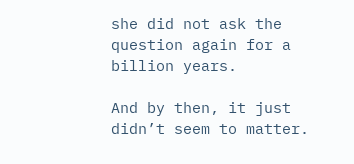she did not ask the question again for a billion years.

And by then, it just didn’t seem to matter.